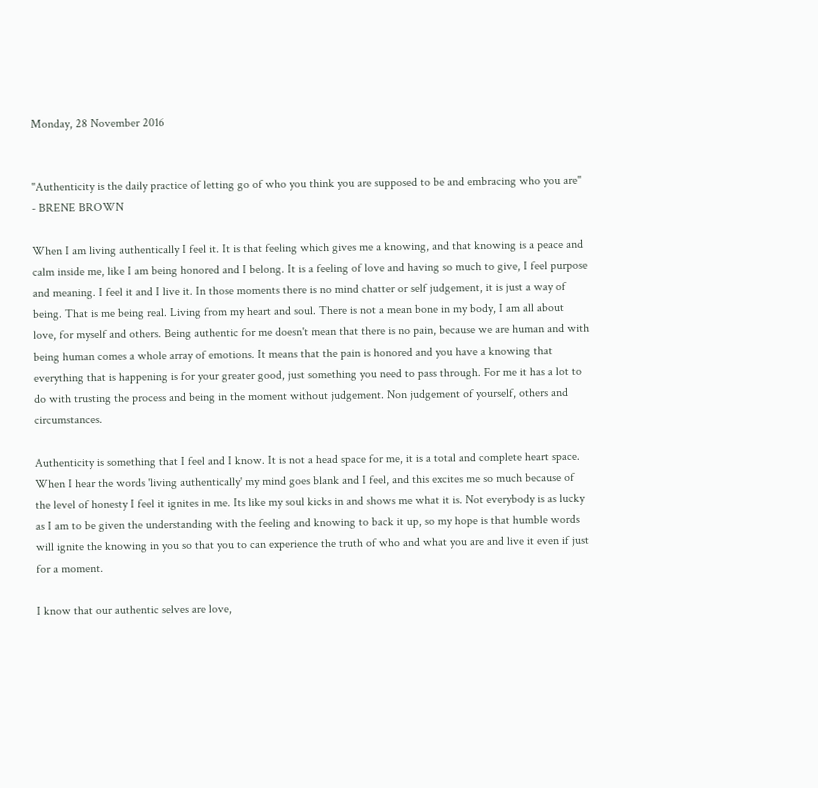Monday, 28 November 2016


"Authenticity is the daily practice of letting go of who you think you are supposed to be and embracing who you are" - BRENE BROWN

When I am living authentically I feel it. It is that feeling which gives me a knowing, and that knowing is a peace and calm inside me, like I am being honored and I belong. It is a feeling of love and having so much to give, I feel purpose and meaning. I feel it and I live it. In those moments there is no mind chatter or self judgement, it is just a way of being. That is me being real. Living from my heart and soul. There is not a mean bone in my body, I am all about love, for myself and others. Being authentic for me doesn't mean that there is no pain, because we are human and with being human comes a whole array of emotions. It means that the pain is honored and you have a knowing that everything that is happening is for your greater good, just something you need to pass through. For me it has a lot to do with trusting the process and being in the moment without judgement. Non judgement of yourself, others and circumstances.

Authenticity is something that I feel and I know. It is not a head space for me, it is a total and complete heart space. When I hear the words 'living authentically' my mind goes blank and I feel, and this excites me so much because of the level of honesty I feel it ignites in me. Its like my soul kicks in and shows me what it is. Not everybody is as lucky as I am to be given the understanding with the feeling and knowing to back it up, so my hope is that humble words will ignite the knowing in you so that you to can experience the truth of who and what you are and live it even if just for a moment.

I know that our authentic selves are love,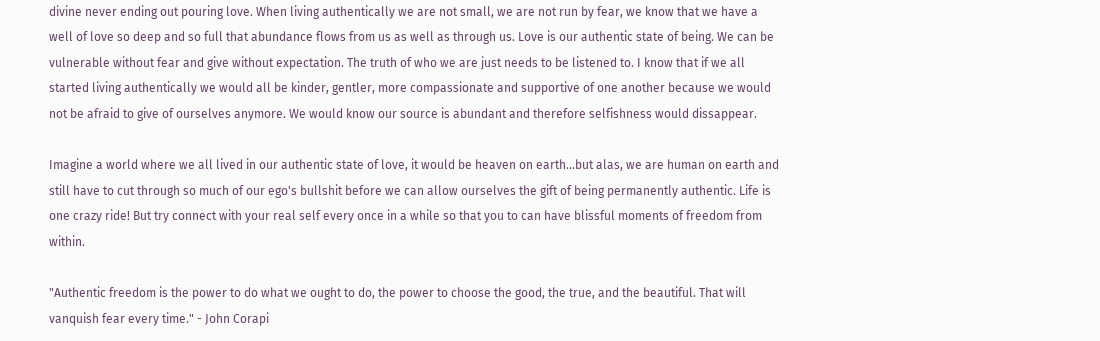divine never ending out pouring love. When living authentically we are not small, we are not run by fear, we know that we have a well of love so deep and so full that abundance flows from us as well as through us. Love is our authentic state of being. We can be vulnerable without fear and give without expectation. The truth of who we are just needs to be listened to. I know that if we all started living authentically we would all be kinder, gentler, more compassionate and supportive of one another because we would not be afraid to give of ourselves anymore. We would know our source is abundant and therefore selfishness would dissappear.

Imagine a world where we all lived in our authentic state of love, it would be heaven on earth...but alas, we are human on earth and still have to cut through so much of our ego's bullshit before we can allow ourselves the gift of being permanently authentic. Life is one crazy ride! But try connect with your real self every once in a while so that you to can have blissful moments of freedom from within.

"Authentic freedom is the power to do what we ought to do, the power to choose the good, the true, and the beautiful. That will vanquish fear every time." - John Corapi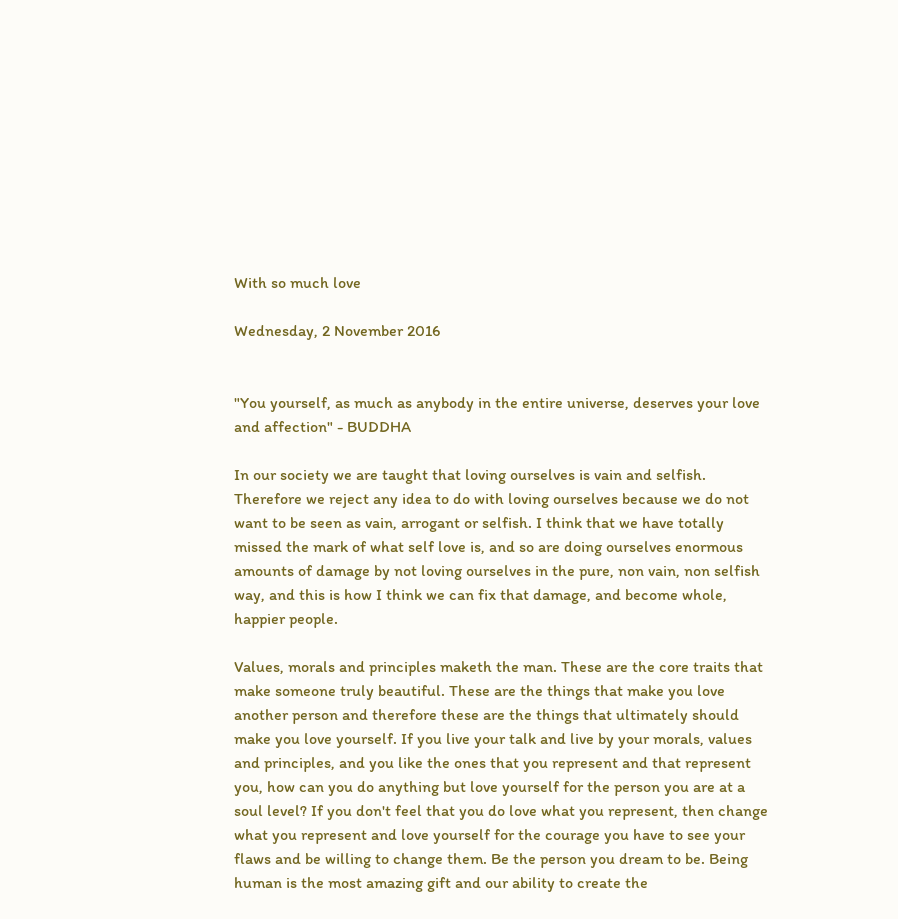With so much love

Wednesday, 2 November 2016


"You yourself, as much as anybody in the entire universe, deserves your love and affection" - BUDDHA

In our society we are taught that loving ourselves is vain and selfish. Therefore we reject any idea to do with loving ourselves because we do not want to be seen as vain, arrogant or selfish. I think that we have totally missed the mark of what self love is, and so are doing ourselves enormous amounts of damage by not loving ourselves in the pure, non vain, non selfish way, and this is how I think we can fix that damage, and become whole, happier people.

Values, morals and principles maketh the man. These are the core traits that make someone truly beautiful. These are the things that make you love another person and therefore these are the things that ultimately should make you love yourself. If you live your talk and live by your morals, values and principles, and you like the ones that you represent and that represent you, how can you do anything but love yourself for the person you are at a soul level? If you don't feel that you do love what you represent, then change what you represent and love yourself for the courage you have to see your flaws and be willing to change them. Be the person you dream to be. Being human is the most amazing gift and our ability to create the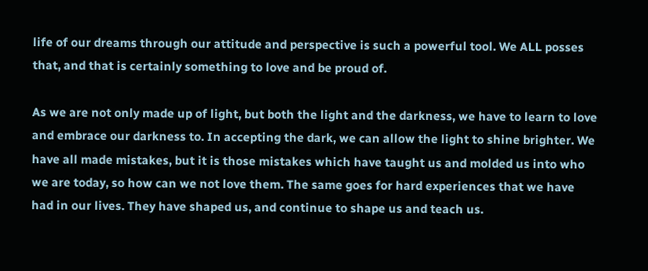life of our dreams through our attitude and perspective is such a powerful tool. We ALL posses that, and that is certainly something to love and be proud of.

As we are not only made up of light, but both the light and the darkness, we have to learn to love and embrace our darkness to. In accepting the dark, we can allow the light to shine brighter. We have all made mistakes, but it is those mistakes which have taught us and molded us into who we are today, so how can we not love them. The same goes for hard experiences that we have had in our lives. They have shaped us, and continue to shape us and teach us.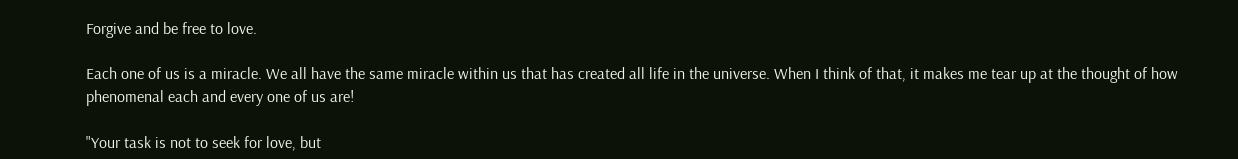Forgive and be free to love.

Each one of us is a miracle. We all have the same miracle within us that has created all life in the universe. When I think of that, it makes me tear up at the thought of how phenomenal each and every one of us are!

"Your task is not to seek for love, but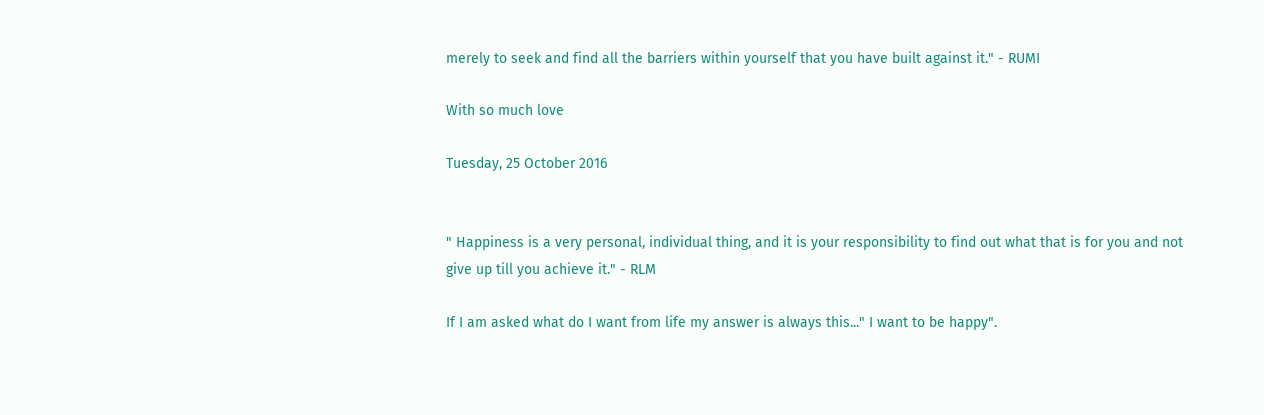merely to seek and find all the barriers within yourself that you have built against it." - RUMI

With so much love

Tuesday, 25 October 2016


" Happiness is a very personal, individual thing, and it is your responsibility to find out what that is for you and not give up till you achieve it." - RLM

If I am asked what do I want from life my answer is always this..." I want to be happy".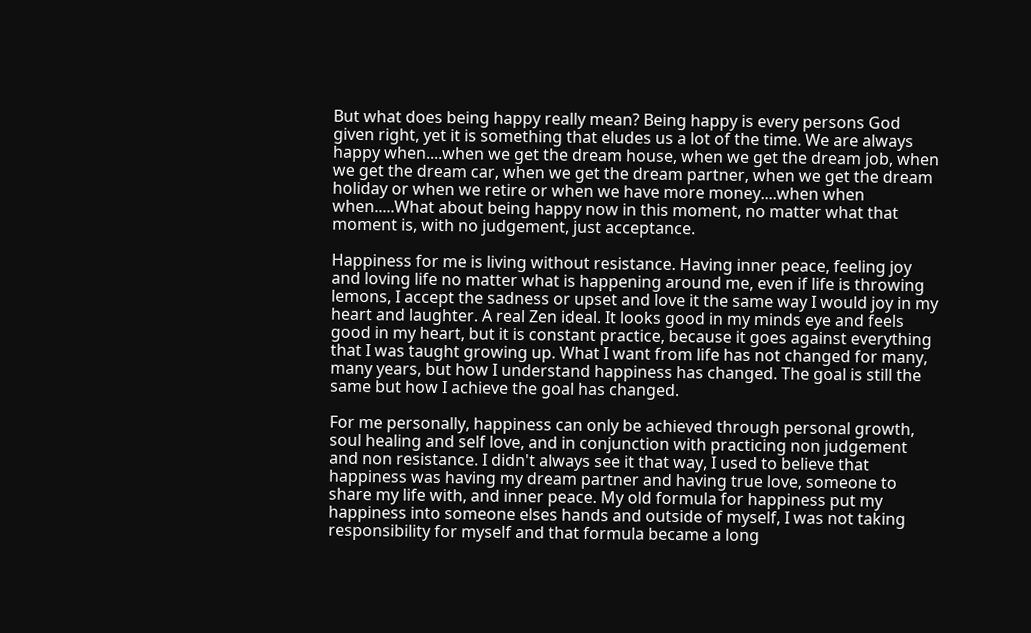But what does being happy really mean? Being happy is every persons God given right, yet it is something that eludes us a lot of the time. We are always happy when....when we get the dream house, when we get the dream job, when we get the dream car, when we get the dream partner, when we get the dream holiday or when we retire or when we have more money....when when when.....What about being happy now in this moment, no matter what that moment is, with no judgement, just acceptance.

Happiness for me is living without resistance. Having inner peace, feeling joy and loving life no matter what is happening around me, even if life is throwing lemons, I accept the sadness or upset and love it the same way I would joy in my heart and laughter. A real Zen ideal. It looks good in my minds eye and feels good in my heart, but it is constant practice, because it goes against everything that I was taught growing up. What I want from life has not changed for many, many years, but how I understand happiness has changed. The goal is still the same but how I achieve the goal has changed.

For me personally, happiness can only be achieved through personal growth, soul healing and self love, and in conjunction with practicing non judgement and non resistance. I didn't always see it that way, I used to believe that happiness was having my dream partner and having true love, someone to share my life with, and inner peace. My old formula for happiness put my happiness into someone elses hands and outside of myself, I was not taking responsibility for myself and that formula became a long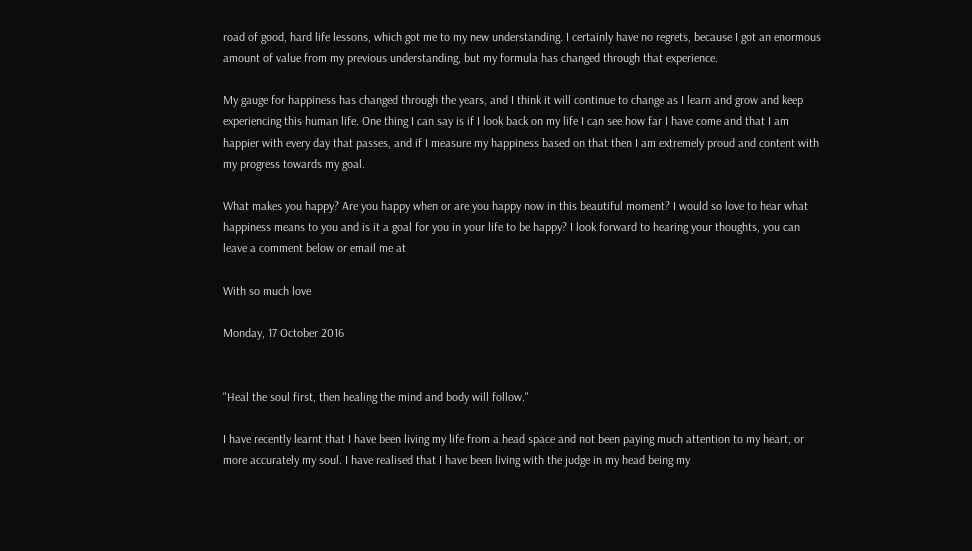road of good, hard life lessons, which got me to my new understanding. I certainly have no regrets, because I got an enormous amount of value from my previous understanding, but my formula has changed through that experience.

My gauge for happiness has changed through the years, and I think it will continue to change as I learn and grow and keep experiencing this human life. One thing I can say is if I look back on my life I can see how far I have come and that I am happier with every day that passes, and if I measure my happiness based on that then I am extremely proud and content with my progress towards my goal.

What makes you happy? Are you happy when or are you happy now in this beautiful moment? I would so love to hear what happiness means to you and is it a goal for you in your life to be happy? I look forward to hearing your thoughts, you can leave a comment below or email me at

With so much love

Monday, 17 October 2016


"Heal the soul first, then healing the mind and body will follow."

I have recently learnt that I have been living my life from a head space and not been paying much attention to my heart, or more accurately my soul. I have realised that I have been living with the judge in my head being my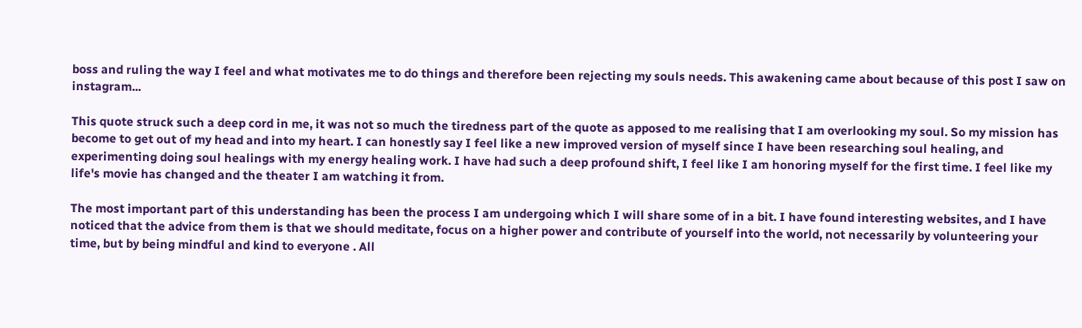boss and ruling the way I feel and what motivates me to do things and therefore been rejecting my souls needs. This awakening came about because of this post I saw on instagram...

This quote struck such a deep cord in me, it was not so much the tiredness part of the quote as apposed to me realising that I am overlooking my soul. So my mission has become to get out of my head and into my heart. I can honestly say I feel like a new improved version of myself since I have been researching soul healing, and experimenting doing soul healings with my energy healing work. I have had such a deep profound shift, I feel like I am honoring myself for the first time. I feel like my life's movie has changed and the theater I am watching it from.

The most important part of this understanding has been the process I am undergoing which I will share some of in a bit. I have found interesting websites, and I have noticed that the advice from them is that we should meditate, focus on a higher power and contribute of yourself into the world, not necessarily by volunteering your time, but by being mindful and kind to everyone . All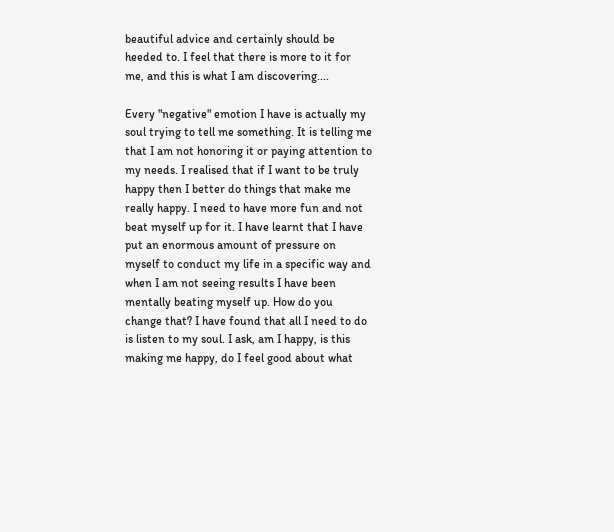beautiful advice and certainly should be heeded to. I feel that there is more to it for me, and this is what I am discovering....

Every "negative" emotion I have is actually my soul trying to tell me something. It is telling me that I am not honoring it or paying attention to my needs. I realised that if I want to be truly happy then I better do things that make me really happy. I need to have more fun and not beat myself up for it. I have learnt that I have put an enormous amount of pressure on myself to conduct my life in a specific way and when I am not seeing results I have been mentally beating myself up. How do you change that? I have found that all I need to do is listen to my soul. I ask, am I happy, is this making me happy, do I feel good about what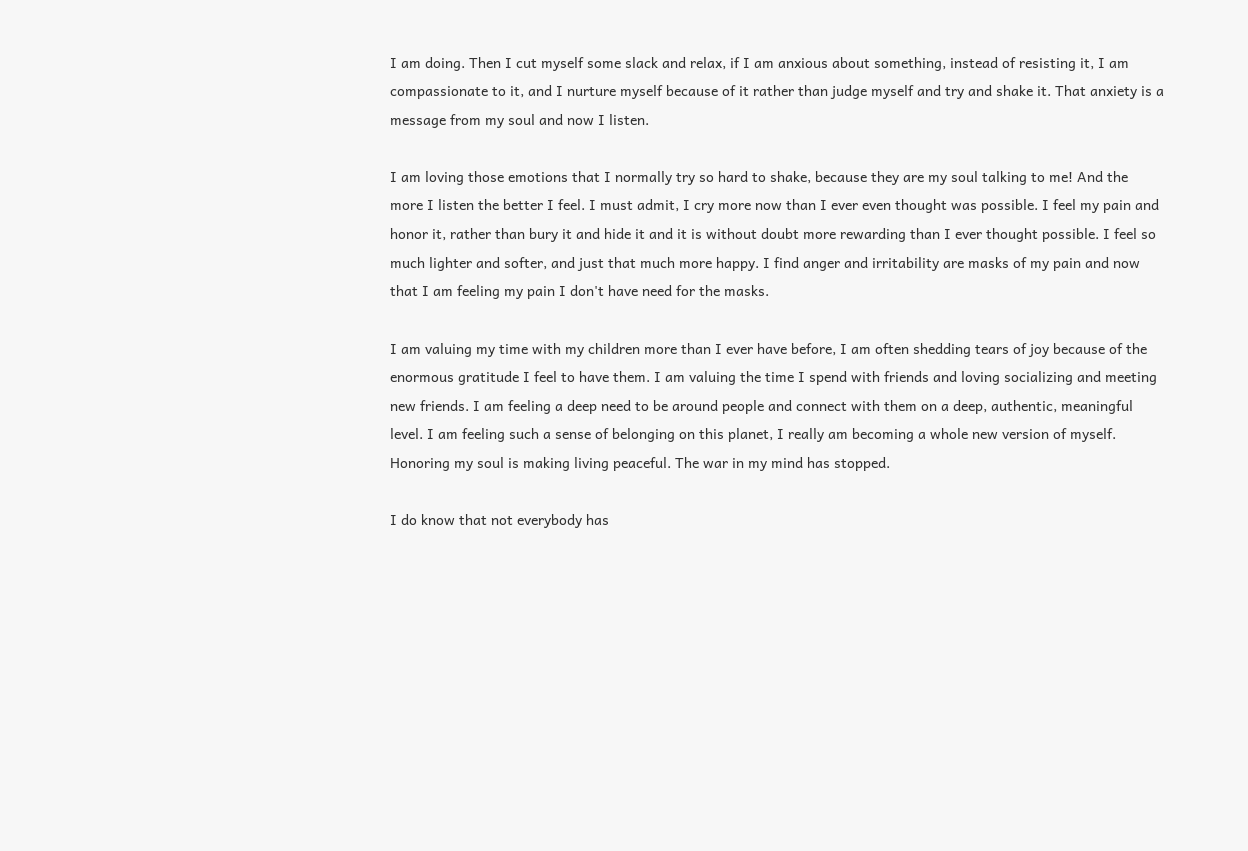I am doing. Then I cut myself some slack and relax, if I am anxious about something, instead of resisting it, I am compassionate to it, and I nurture myself because of it rather than judge myself and try and shake it. That anxiety is a message from my soul and now I listen.

I am loving those emotions that I normally try so hard to shake, because they are my soul talking to me! And the more I listen the better I feel. I must admit, I cry more now than I ever even thought was possible. I feel my pain and honor it, rather than bury it and hide it and it is without doubt more rewarding than I ever thought possible. I feel so much lighter and softer, and just that much more happy. I find anger and irritability are masks of my pain and now that I am feeling my pain I don't have need for the masks.

I am valuing my time with my children more than I ever have before, I am often shedding tears of joy because of the enormous gratitude I feel to have them. I am valuing the time I spend with friends and loving socializing and meeting new friends. I am feeling a deep need to be around people and connect with them on a deep, authentic, meaningful level. I am feeling such a sense of belonging on this planet, I really am becoming a whole new version of myself. Honoring my soul is making living peaceful. The war in my mind has stopped.

I do know that not everybody has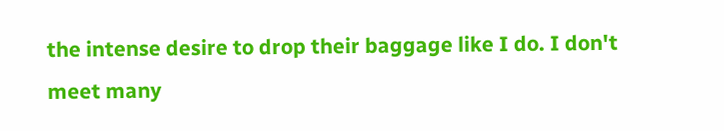the intense desire to drop their baggage like I do. I don't meet many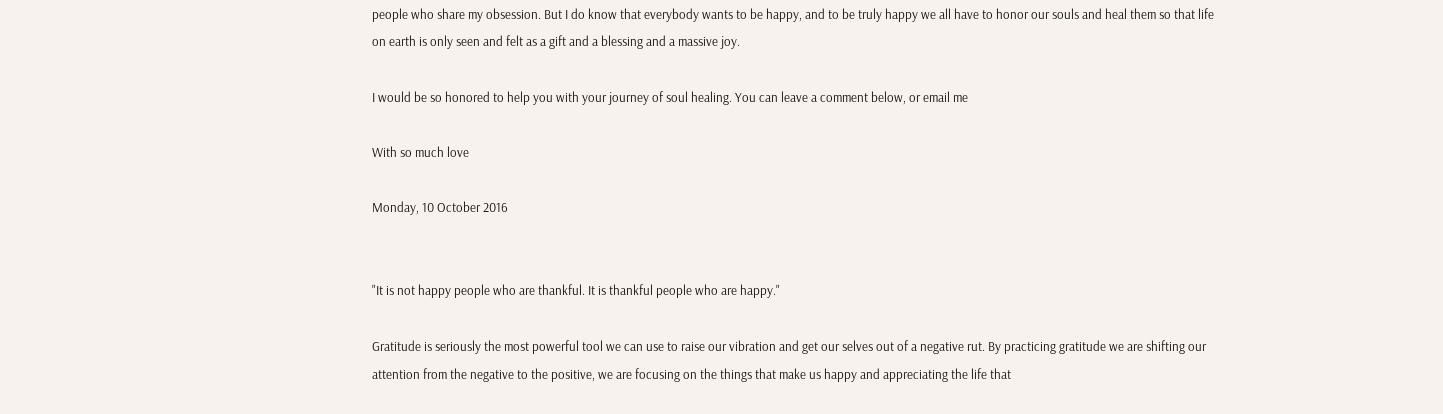people who share my obsession. But I do know that everybody wants to be happy, and to be truly happy we all have to honor our souls and heal them so that life on earth is only seen and felt as a gift and a blessing and a massive joy.

I would be so honored to help you with your journey of soul healing. You can leave a comment below, or email me

With so much love

Monday, 10 October 2016


"It is not happy people who are thankful. It is thankful people who are happy."

Gratitude is seriously the most powerful tool we can use to raise our vibration and get our selves out of a negative rut. By practicing gratitude we are shifting our attention from the negative to the positive, we are focusing on the things that make us happy and appreciating the life that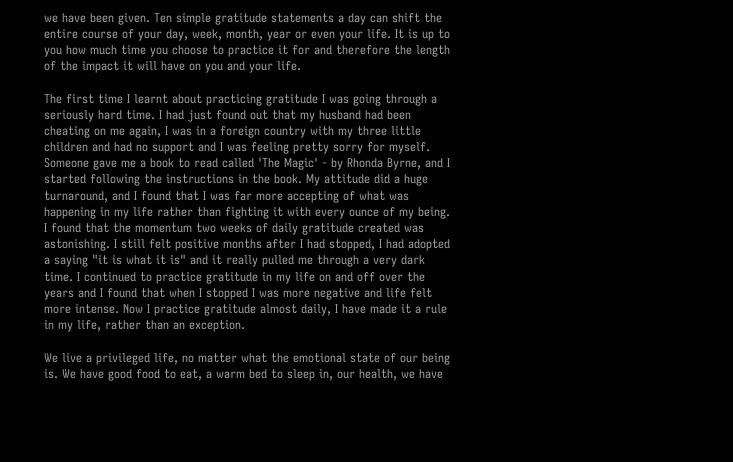we have been given. Ten simple gratitude statements a day can shift the entire course of your day, week, month, year or even your life. It is up to you how much time you choose to practice it for and therefore the length of the impact it will have on you and your life.

The first time I learnt about practicing gratitude I was going through a seriously hard time. I had just found out that my husband had been cheating on me again, I was in a foreign country with my three little children and had no support and I was feeling pretty sorry for myself. Someone gave me a book to read called 'The Magic' - by Rhonda Byrne, and I started following the instructions in the book. My attitude did a huge turnaround, and I found that I was far more accepting of what was happening in my life rather than fighting it with every ounce of my being. I found that the momentum two weeks of daily gratitude created was astonishing. I still felt positive months after I had stopped, I had adopted a saying "it is what it is" and it really pulled me through a very dark time. I continued to practice gratitude in my life on and off over the years and I found that when I stopped I was more negative and life felt more intense. Now I practice gratitude almost daily, I have made it a rule in my life, rather than an exception.

We live a privileged life, no matter what the emotional state of our being is. We have good food to eat, a warm bed to sleep in, our health, we have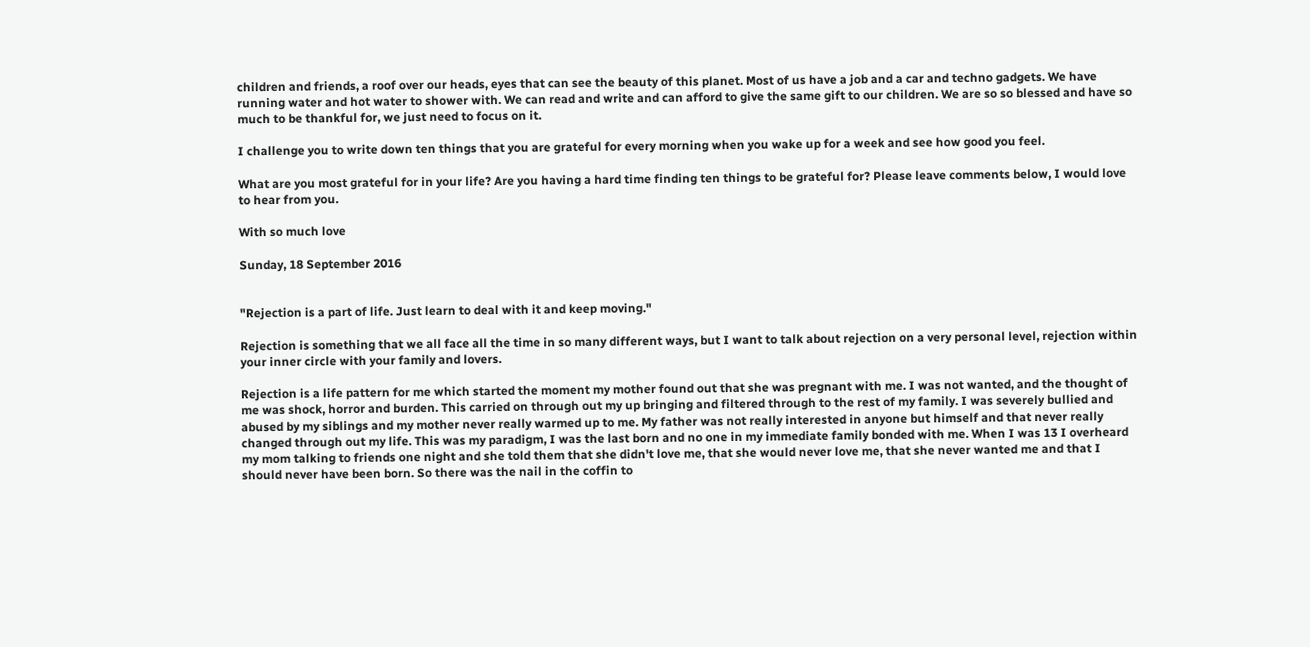children and friends, a roof over our heads, eyes that can see the beauty of this planet. Most of us have a job and a car and techno gadgets. We have running water and hot water to shower with. We can read and write and can afford to give the same gift to our children. We are so so blessed and have so much to be thankful for, we just need to focus on it.

I challenge you to write down ten things that you are grateful for every morning when you wake up for a week and see how good you feel.

What are you most grateful for in your life? Are you having a hard time finding ten things to be grateful for? Please leave comments below, I would love to hear from you.

With so much love

Sunday, 18 September 2016


"Rejection is a part of life. Just learn to deal with it and keep moving."

Rejection is something that we all face all the time in so many different ways, but I want to talk about rejection on a very personal level, rejection within your inner circle with your family and lovers.

Rejection is a life pattern for me which started the moment my mother found out that she was pregnant with me. I was not wanted, and the thought of me was shock, horror and burden. This carried on through out my up bringing and filtered through to the rest of my family. I was severely bullied and abused by my siblings and my mother never really warmed up to me. My father was not really interested in anyone but himself and that never really changed through out my life. This was my paradigm, I was the last born and no one in my immediate family bonded with me. When I was 13 I overheard my mom talking to friends one night and she told them that she didn't love me, that she would never love me, that she never wanted me and that I should never have been born. So there was the nail in the coffin to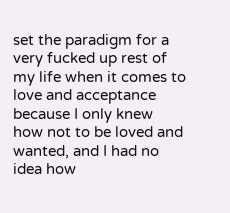set the paradigm for a very fucked up rest of my life when it comes to love and acceptance because I only knew how not to be loved and wanted, and I had no idea how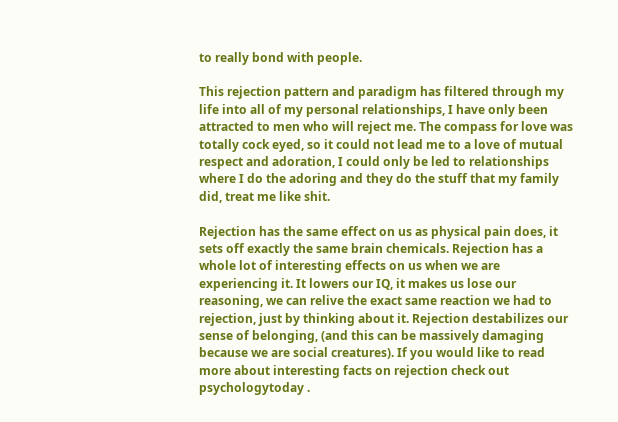to really bond with people.

This rejection pattern and paradigm has filtered through my life into all of my personal relationships, I have only been attracted to men who will reject me. The compass for love was totally cock eyed, so it could not lead me to a love of mutual respect and adoration, I could only be led to relationships where I do the adoring and they do the stuff that my family did, treat me like shit.

Rejection has the same effect on us as physical pain does, it sets off exactly the same brain chemicals. Rejection has a whole lot of interesting effects on us when we are experiencing it. It lowers our IQ, it makes us lose our reasoning, we can relive the exact same reaction we had to rejection, just by thinking about it. Rejection destabilizes our sense of belonging, (and this can be massively damaging because we are social creatures). If you would like to read more about interesting facts on rejection check out psychologytoday .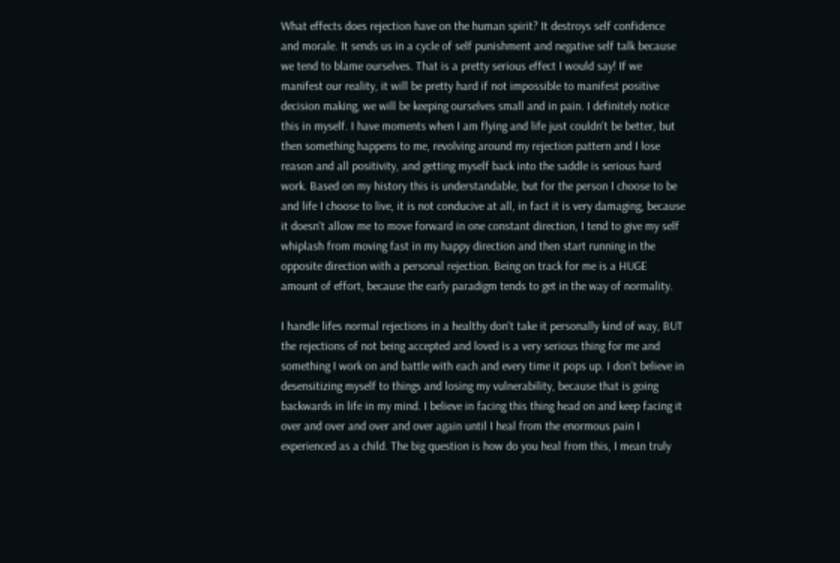What effects does rejection have on the human spirit? It destroys self confidence and morale. It sends us in a cycle of self punishment and negative self talk because we tend to blame ourselves. That is a pretty serious effect I would say! If we manifest our reality, it will be pretty hard if not impossible to manifest positive decision making, we will be keeping ourselves small and in pain. I definitely notice this in myself. I have moments when I am flying and life just couldn't be better, but then something happens to me, revolving around my rejection pattern and I lose reason and all positivity, and getting myself back into the saddle is serious hard work. Based on my history this is understandable, but for the person I choose to be and life I choose to live, it is not conducive at all, in fact it is very damaging, because it doesn't allow me to move forward in one constant direction, I tend to give my self whiplash from moving fast in my happy direction and then start running in the opposite direction with a personal rejection. Being on track for me is a HUGE amount of effort, because the early paradigm tends to get in the way of normality.

I handle lifes normal rejections in a healthy don't take it personally kind of way, BUT the rejections of not being accepted and loved is a very serious thing for me and something I work on and battle with each and every time it pops up. I don't believe in desensitizing myself to things and losing my vulnerability, because that is going backwards in life in my mind. I believe in facing this thing head on and keep facing it over and over and over and over again until I heal from the enormous pain I experienced as a child. The big question is how do you heal from this, I mean truly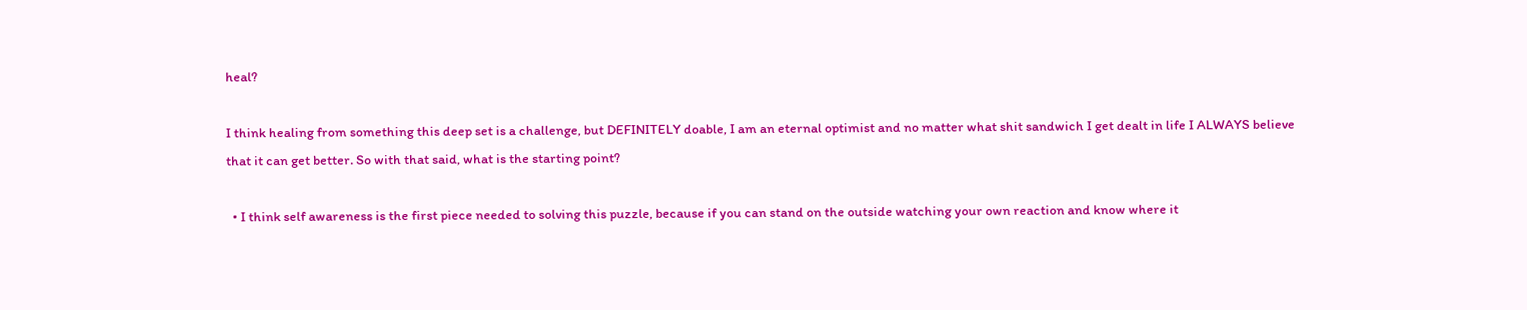heal?

I think healing from something this deep set is a challenge, but DEFINITELY doable, I am an eternal optimist and no matter what shit sandwich I get dealt in life I ALWAYS believe that it can get better. So with that said, what is the starting point?

  • I think self awareness is the first piece needed to solving this puzzle, because if you can stand on the outside watching your own reaction and know where it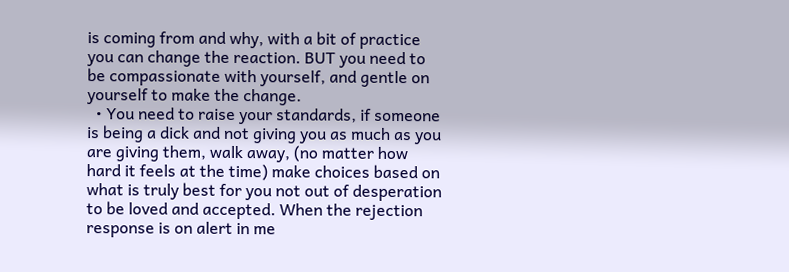is coming from and why, with a bit of practice you can change the reaction. BUT you need to be compassionate with yourself, and gentle on yourself to make the change.
  • You need to raise your standards, if someone is being a dick and not giving you as much as you are giving them, walk away, (no matter how hard it feels at the time) make choices based on what is truly best for you not out of desperation to be loved and accepted. When the rejection response is on alert in me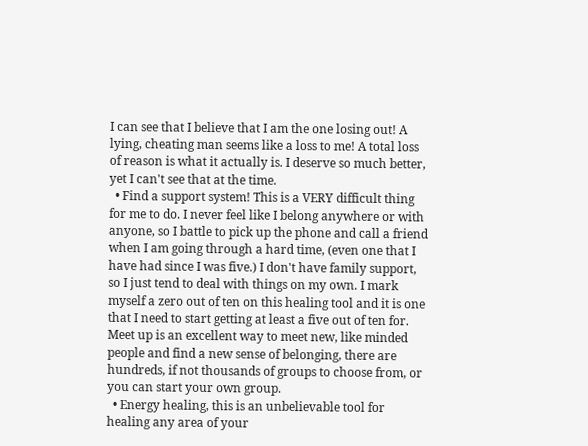I can see that I believe that I am the one losing out! A lying, cheating man seems like a loss to me! A total loss of reason is what it actually is. I deserve so much better, yet I can't see that at the time.
  • Find a support system! This is a VERY difficult thing for me to do. I never feel like I belong anywhere or with anyone, so I battle to pick up the phone and call a friend when I am going through a hard time, (even one that I have had since I was five.) I don't have family support, so I just tend to deal with things on my own. I mark myself a zero out of ten on this healing tool and it is one that I need to start getting at least a five out of ten for. Meet up is an excellent way to meet new, like minded people and find a new sense of belonging, there are hundreds, if not thousands of groups to choose from, or you can start your own group.
  • Energy healing, this is an unbelievable tool for healing any area of your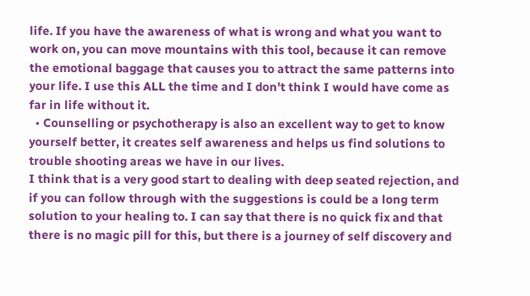life. If you have the awareness of what is wrong and what you want to work on, you can move mountains with this tool, because it can remove the emotional baggage that causes you to attract the same patterns into your life. I use this ALL the time and I don't think I would have come as far in life without it.
  • Counselling or psychotherapy is also an excellent way to get to know yourself better, it creates self awareness and helps us find solutions to trouble shooting areas we have in our lives.
I think that is a very good start to dealing with deep seated rejection, and if you can follow through with the suggestions is could be a long term solution to your healing to. I can say that there is no quick fix and that there is no magic pill for this, but there is a journey of self discovery and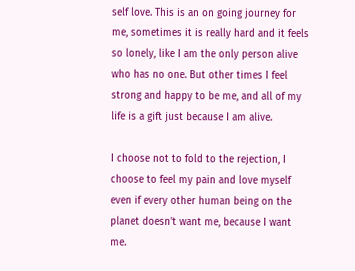self love. This is an on going journey for me, sometimes it is really hard and it feels so lonely, like I am the only person alive who has no one. But other times I feel strong and happy to be me, and all of my life is a gift just because I am alive.

I choose not to fold to the rejection, I choose to feel my pain and love myself even if every other human being on the planet doesn't want me, because I want me.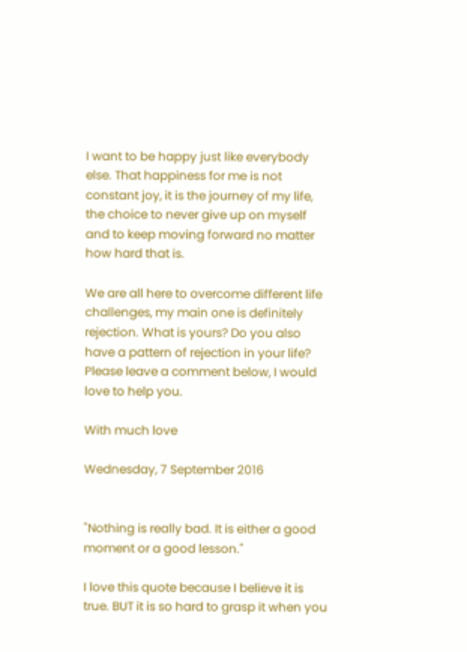I want to be happy just like everybody else. That happiness for me is not constant joy, it is the journey of my life, the choice to never give up on myself and to keep moving forward no matter how hard that is.

We are all here to overcome different life challenges, my main one is definitely rejection. What is yours? Do you also have a pattern of rejection in your life? Please leave a comment below, I would love to help you.

With much love

Wednesday, 7 September 2016


"Nothing is really bad. It is either a good moment or a good lesson."

I love this quote because I believe it is true. BUT it is so hard to grasp it when you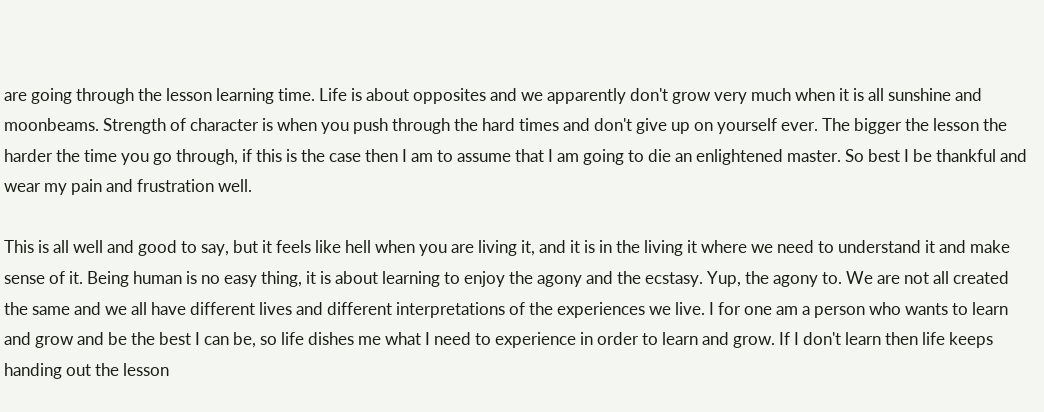are going through the lesson learning time. Life is about opposites and we apparently don't grow very much when it is all sunshine and moonbeams. Strength of character is when you push through the hard times and don't give up on yourself ever. The bigger the lesson the harder the time you go through, if this is the case then I am to assume that I am going to die an enlightened master. So best I be thankful and wear my pain and frustration well.

This is all well and good to say, but it feels like hell when you are living it, and it is in the living it where we need to understand it and make sense of it. Being human is no easy thing, it is about learning to enjoy the agony and the ecstasy. Yup, the agony to. We are not all created the same and we all have different lives and different interpretations of the experiences we live. I for one am a person who wants to learn and grow and be the best I can be, so life dishes me what I need to experience in order to learn and grow. If I don't learn then life keeps handing out the lesson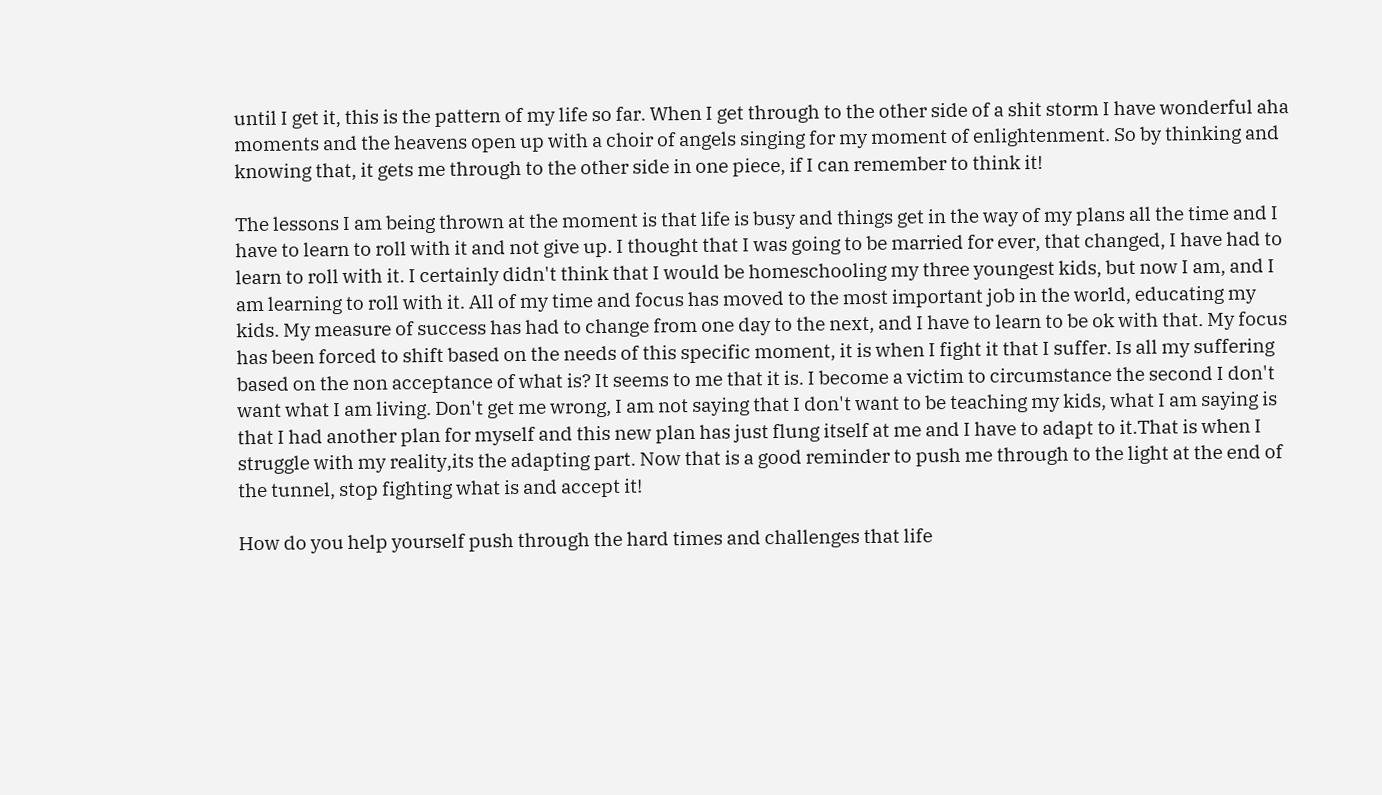until I get it, this is the pattern of my life so far. When I get through to the other side of a shit storm I have wonderful aha moments and the heavens open up with a choir of angels singing for my moment of enlightenment. So by thinking and knowing that, it gets me through to the other side in one piece, if I can remember to think it!

The lessons I am being thrown at the moment is that life is busy and things get in the way of my plans all the time and I have to learn to roll with it and not give up. I thought that I was going to be married for ever, that changed, I have had to learn to roll with it. I certainly didn't think that I would be homeschooling my three youngest kids, but now I am, and I am learning to roll with it. All of my time and focus has moved to the most important job in the world, educating my kids. My measure of success has had to change from one day to the next, and I have to learn to be ok with that. My focus has been forced to shift based on the needs of this specific moment, it is when I fight it that I suffer. Is all my suffering based on the non acceptance of what is? It seems to me that it is. I become a victim to circumstance the second I don't want what I am living. Don't get me wrong, I am not saying that I don't want to be teaching my kids, what I am saying is that I had another plan for myself and this new plan has just flung itself at me and I have to adapt to it.That is when I struggle with my reality,its the adapting part. Now that is a good reminder to push me through to the light at the end of the tunnel, stop fighting what is and accept it!

How do you help yourself push through the hard times and challenges that life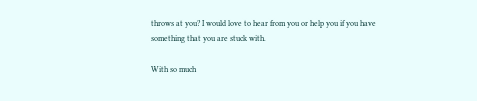throws at you? I would love to hear from you or help you if you have something that you are stuck with.

With so much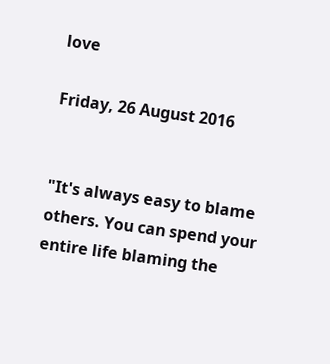love

Friday, 26 August 2016


"It's always easy to blame others. You can spend your entire life blaming the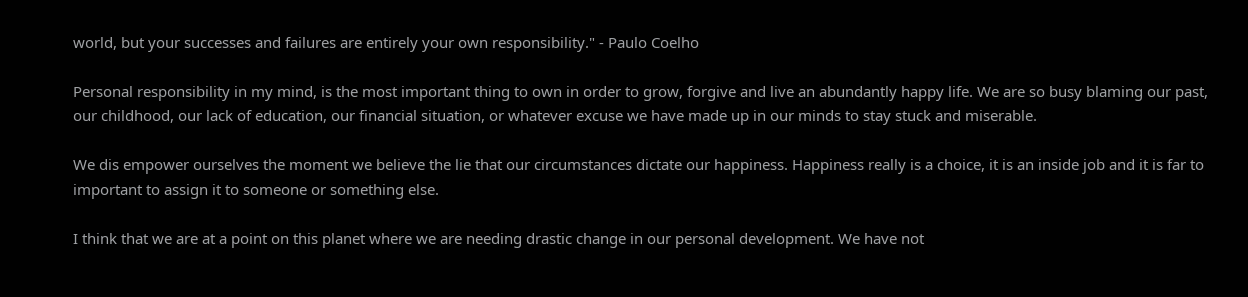world, but your successes and failures are entirely your own responsibility." - Paulo Coelho

Personal responsibility in my mind, is the most important thing to own in order to grow, forgive and live an abundantly happy life. We are so busy blaming our past, our childhood, our lack of education, our financial situation, or whatever excuse we have made up in our minds to stay stuck and miserable.

We dis empower ourselves the moment we believe the lie that our circumstances dictate our happiness. Happiness really is a choice, it is an inside job and it is far to important to assign it to someone or something else.

I think that we are at a point on this planet where we are needing drastic change in our personal development. We have not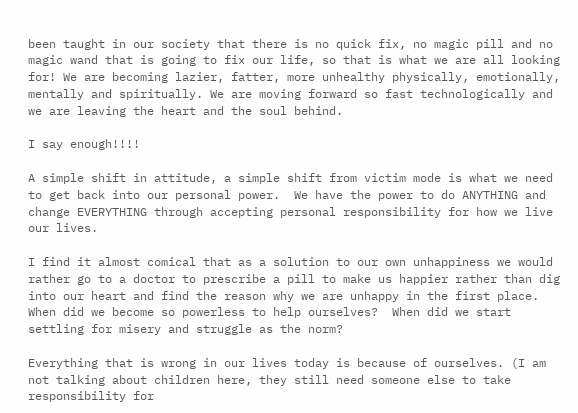been taught in our society that there is no quick fix, no magic pill and no magic wand that is going to fix our life, so that is what we are all looking for! We are becoming lazier, fatter, more unhealthy physically, emotionally, mentally and spiritually. We are moving forward so fast technologically and we are leaving the heart and the soul behind.

I say enough!!!!

A simple shift in attitude, a simple shift from victim mode is what we need to get back into our personal power.  We have the power to do ANYTHING and change EVERYTHING through accepting personal responsibility for how we live our lives.

I find it almost comical that as a solution to our own unhappiness we would rather go to a doctor to prescribe a pill to make us happier rather than dig into our heart and find the reason why we are unhappy in the first place. When did we become so powerless to help ourselves?  When did we start settling for misery and struggle as the norm?

Everything that is wrong in our lives today is because of ourselves. (I am not talking about children here, they still need someone else to take responsibility for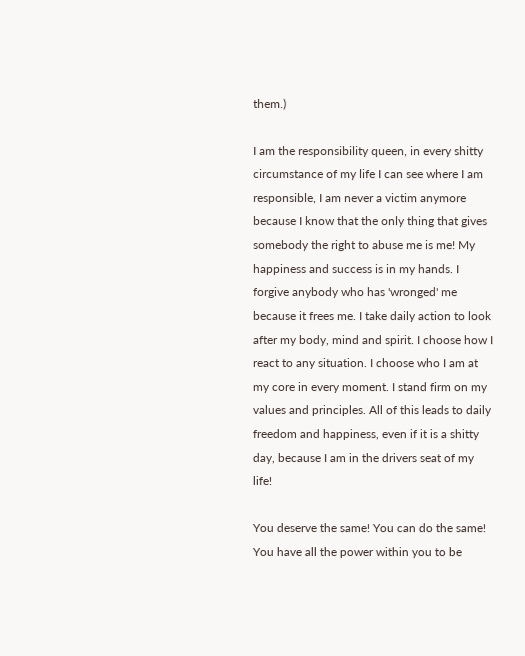them.)

I am the responsibility queen, in every shitty circumstance of my life I can see where I am responsible, I am never a victim anymore because I know that the only thing that gives somebody the right to abuse me is me! My happiness and success is in my hands. I forgive anybody who has 'wronged' me because it frees me. I take daily action to look after my body, mind and spirit. I choose how I react to any situation. I choose who I am at my core in every moment. I stand firm on my values and principles. All of this leads to daily freedom and happiness, even if it is a shitty day, because I am in the drivers seat of my life!

You deserve the same! You can do the same! You have all the power within you to be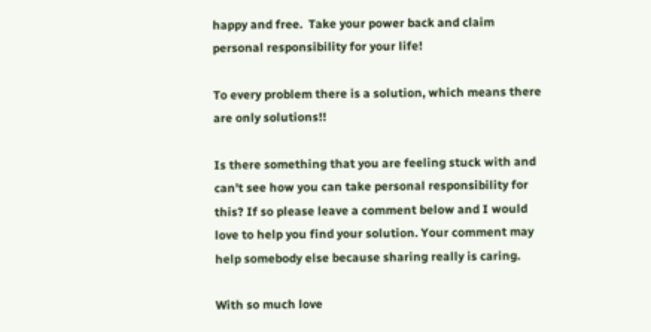happy and free.  Take your power back and claim personal responsibility for your life!

To every problem there is a solution, which means there are only solutions!!

Is there something that you are feeling stuck with and can't see how you can take personal responsibility for this? If so please leave a comment below and I would love to help you find your solution. Your comment may help somebody else because sharing really is caring.

With so much love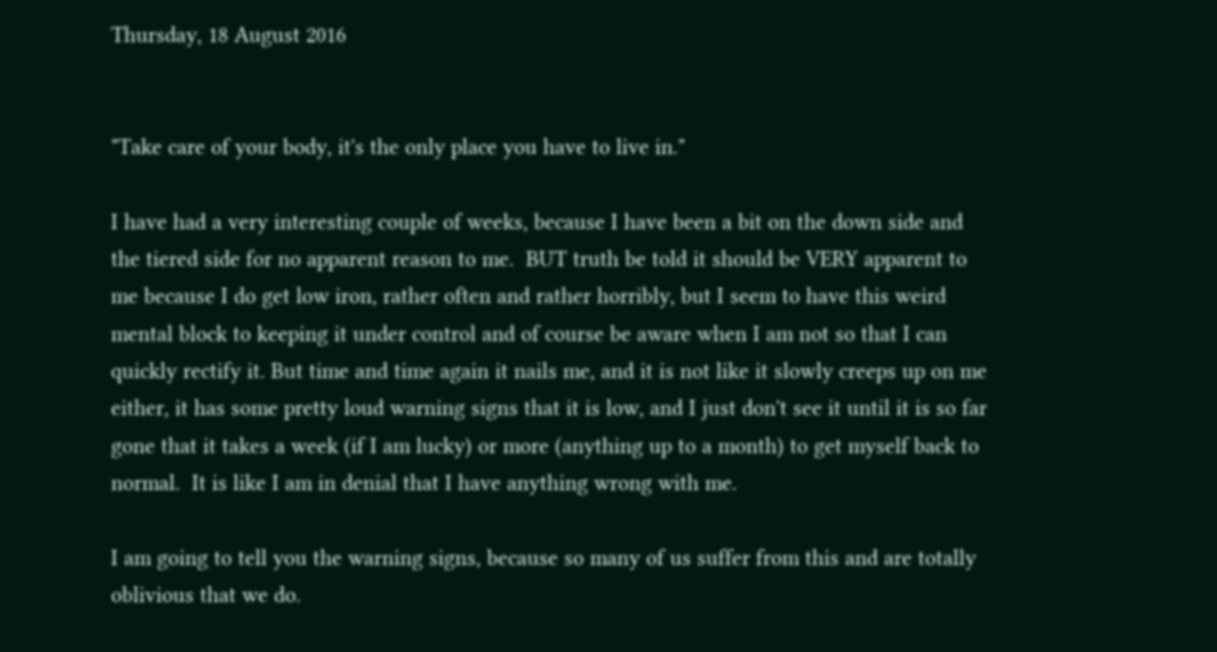Thursday, 18 August 2016


"Take care of your body, it's the only place you have to live in."

I have had a very interesting couple of weeks, because I have been a bit on the down side and the tiered side for no apparent reason to me.  BUT truth be told it should be VERY apparent to me because I do get low iron, rather often and rather horribly, but I seem to have this weird mental block to keeping it under control and of course be aware when I am not so that I can quickly rectify it. But time and time again it nails me, and it is not like it slowly creeps up on me either, it has some pretty loud warning signs that it is low, and I just don't see it until it is so far gone that it takes a week (if I am lucky) or more (anything up to a month) to get myself back to normal.  It is like I am in denial that I have anything wrong with me.

I am going to tell you the warning signs, because so many of us suffer from this and are totally oblivious that we do.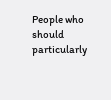People who should particularly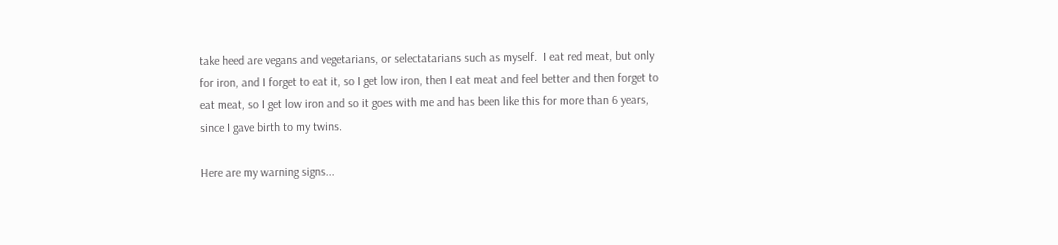take heed are vegans and vegetarians, or selectatarians such as myself.  I eat red meat, but only for iron, and I forget to eat it, so I get low iron, then I eat meat and feel better and then forget to eat meat, so I get low iron and so it goes with me and has been like this for more than 6 years, since I gave birth to my twins.

Here are my warning signs...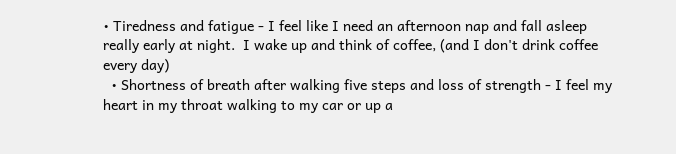• Tiredness and fatigue - I feel like I need an afternoon nap and fall asleep really early at night.  I wake up and think of coffee, (and I don't drink coffee every day)
  • Shortness of breath after walking five steps and loss of strength - I feel my heart in my throat walking to my car or up a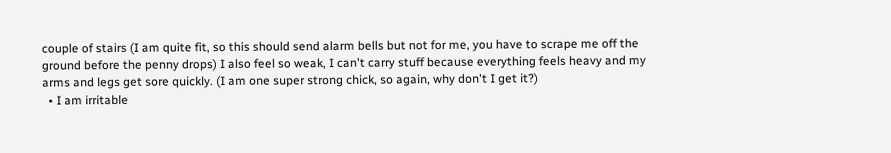couple of stairs (I am quite fit, so this should send alarm bells but not for me, you have to scrape me off the ground before the penny drops) I also feel so weak, I can't carry stuff because everything feels heavy and my arms and legs get sore quickly. (I am one super strong chick, so again, why don't I get it?)
  • I am irritable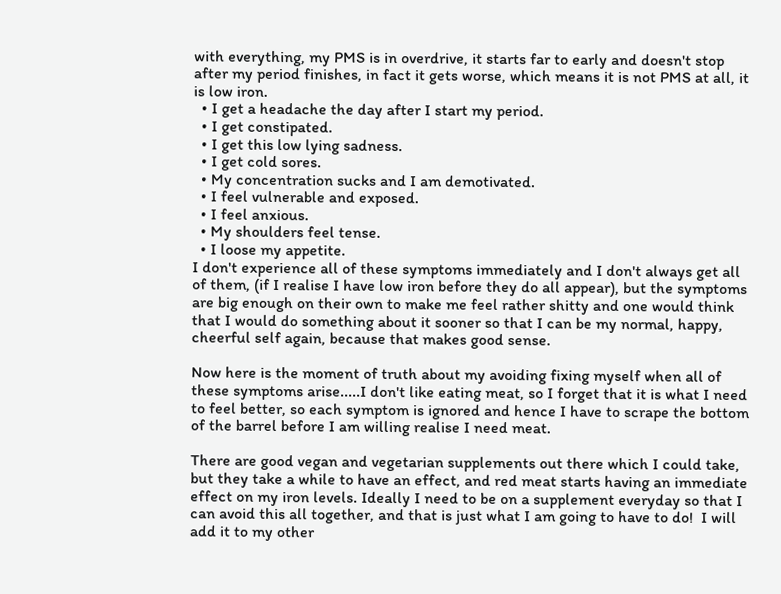with everything, my PMS is in overdrive, it starts far to early and doesn't stop after my period finishes, in fact it gets worse, which means it is not PMS at all, it is low iron.
  • I get a headache the day after I start my period.
  • I get constipated.
  • I get this low lying sadness.
  • I get cold sores.
  • My concentration sucks and I am demotivated.
  • I feel vulnerable and exposed.
  • I feel anxious.
  • My shoulders feel tense.
  • I loose my appetite.
I don't experience all of these symptoms immediately and I don't always get all of them, (if I realise I have low iron before they do all appear), but the symptoms are big enough on their own to make me feel rather shitty and one would think that I would do something about it sooner so that I can be my normal, happy, cheerful self again, because that makes good sense.

Now here is the moment of truth about my avoiding fixing myself when all of these symptoms arise.....I don't like eating meat, so I forget that it is what I need to feel better, so each symptom is ignored and hence I have to scrape the bottom of the barrel before I am willing realise I need meat.

There are good vegan and vegetarian supplements out there which I could take, but they take a while to have an effect, and red meat starts having an immediate effect on my iron levels. Ideally I need to be on a supplement everyday so that I can avoid this all together, and that is just what I am going to have to do!  I will add it to my other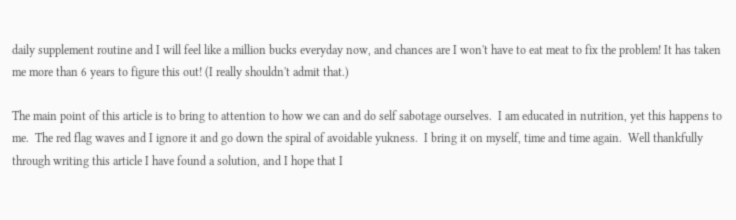daily supplement routine and I will feel like a million bucks everyday now, and chances are I won't have to eat meat to fix the problem! It has taken me more than 6 years to figure this out! (I really shouldn't admit that.)

The main point of this article is to bring to attention to how we can and do self sabotage ourselves.  I am educated in nutrition, yet this happens to me.  The red flag waves and I ignore it and go down the spiral of avoidable yukness.  I bring it on myself, time and time again.  Well thankfully through writing this article I have found a solution, and I hope that I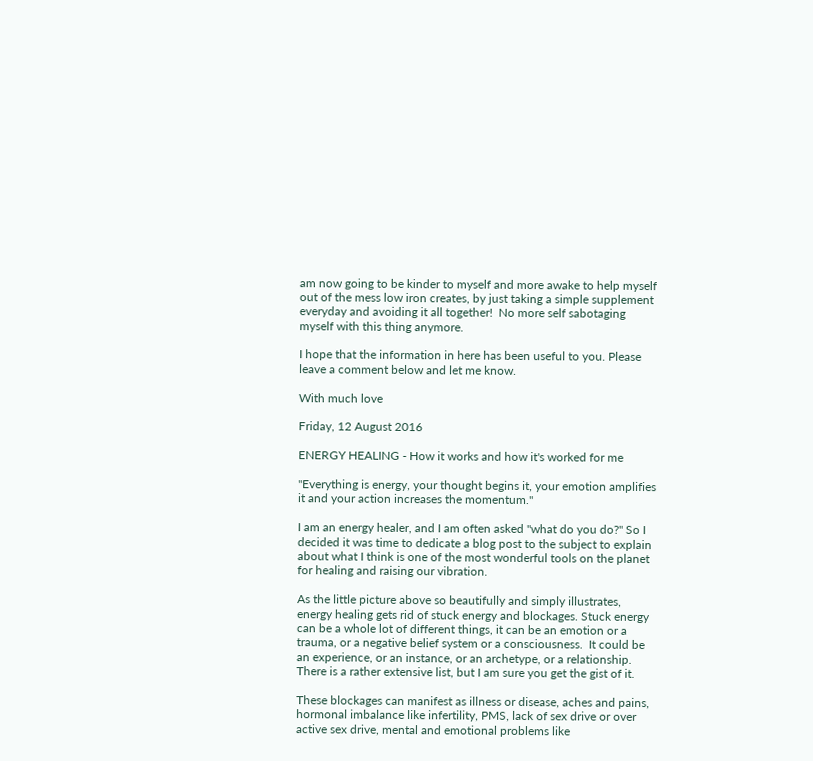am now going to be kinder to myself and more awake to help myself out of the mess low iron creates, by just taking a simple supplement everyday and avoiding it all together!  No more self sabotaging myself with this thing anymore.

I hope that the information in here has been useful to you. Please leave a comment below and let me know.

With much love

Friday, 12 August 2016

ENERGY HEALING - How it works and how it's worked for me

"Everything is energy, your thought begins it, your emotion amplifies it and your action increases the momentum."

I am an energy healer, and I am often asked "what do you do?" So I decided it was time to dedicate a blog post to the subject to explain about what I think is one of the most wonderful tools on the planet for healing and raising our vibration.

As the little picture above so beautifully and simply illustrates, energy healing gets rid of stuck energy and blockages. Stuck energy can be a whole lot of different things, it can be an emotion or a trauma, or a negative belief system or a consciousness.  It could be an experience, or an instance, or an archetype, or a relationship.  There is a rather extensive list, but I am sure you get the gist of it.

These blockages can manifest as illness or disease, aches and pains, hormonal imbalance like infertility, PMS, lack of sex drive or over active sex drive, mental and emotional problems like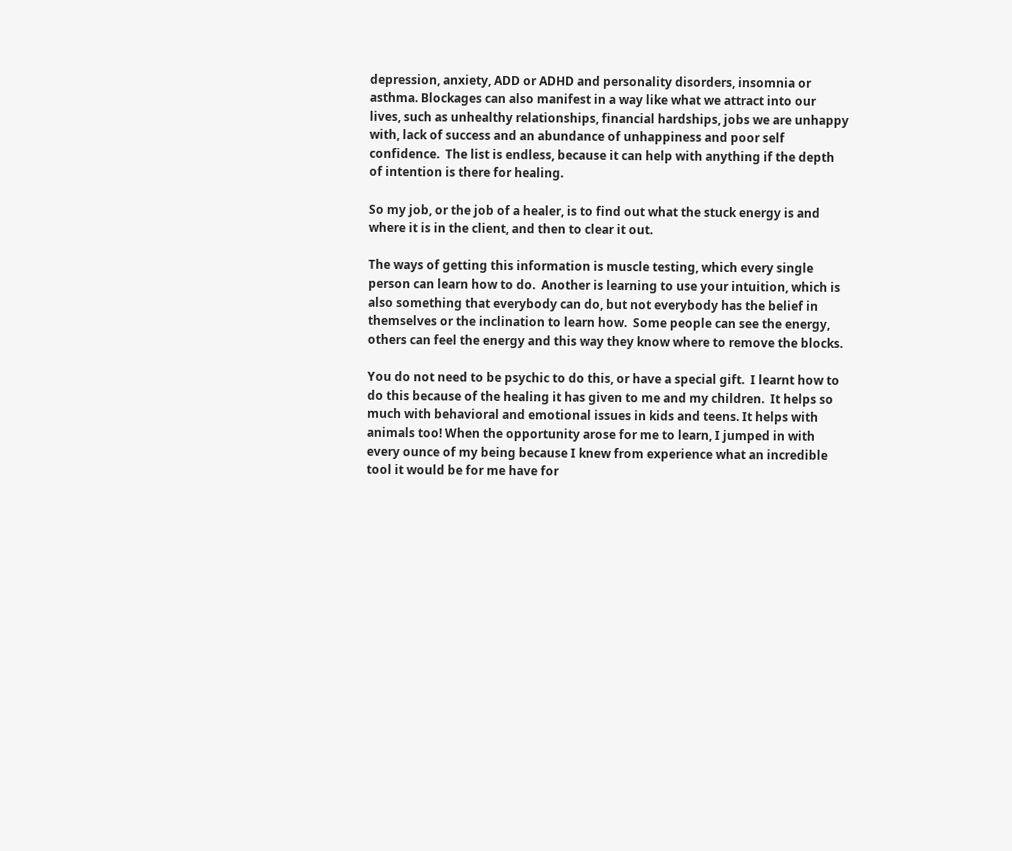depression, anxiety, ADD or ADHD and personality disorders, insomnia or asthma. Blockages can also manifest in a way like what we attract into our lives, such as unhealthy relationships, financial hardships, jobs we are unhappy with, lack of success and an abundance of unhappiness and poor self confidence.  The list is endless, because it can help with anything if the depth of intention is there for healing.

So my job, or the job of a healer, is to find out what the stuck energy is and where it is in the client, and then to clear it out.

The ways of getting this information is muscle testing, which every single person can learn how to do.  Another is learning to use your intuition, which is also something that everybody can do, but not everybody has the belief in themselves or the inclination to learn how.  Some people can see the energy, others can feel the energy and this way they know where to remove the blocks.

You do not need to be psychic to do this, or have a special gift.  I learnt how to do this because of the healing it has given to me and my children.  It helps so much with behavioral and emotional issues in kids and teens. It helps with animals too! When the opportunity arose for me to learn, I jumped in with every ounce of my being because I knew from experience what an incredible tool it would be for me have for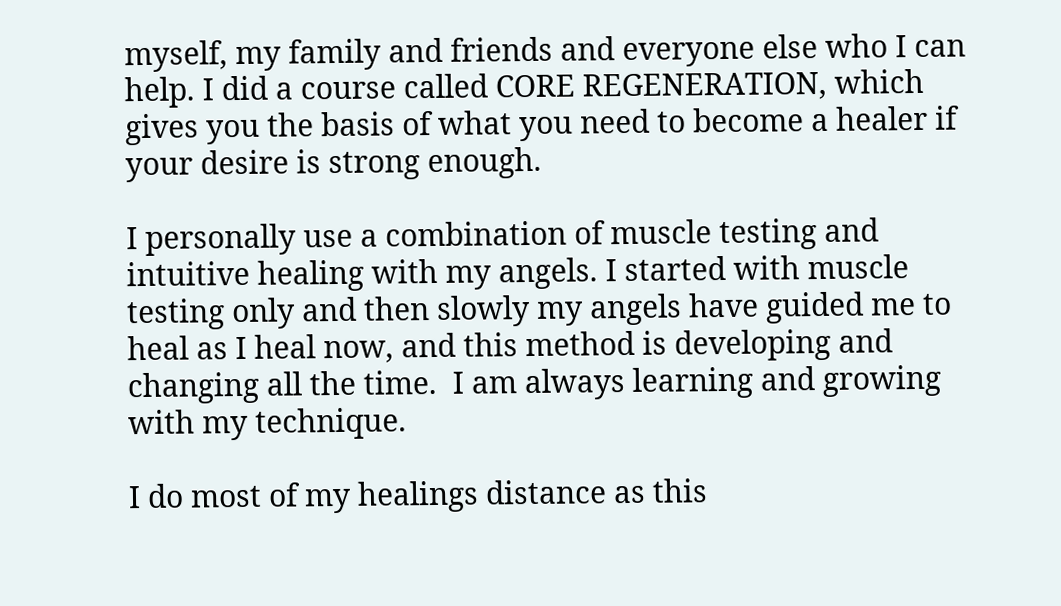myself, my family and friends and everyone else who I can help. I did a course called CORE REGENERATION, which gives you the basis of what you need to become a healer if your desire is strong enough.

I personally use a combination of muscle testing and intuitive healing with my angels. I started with muscle testing only and then slowly my angels have guided me to heal as I heal now, and this method is developing and changing all the time.  I am always learning and growing with my technique.

I do most of my healings distance as this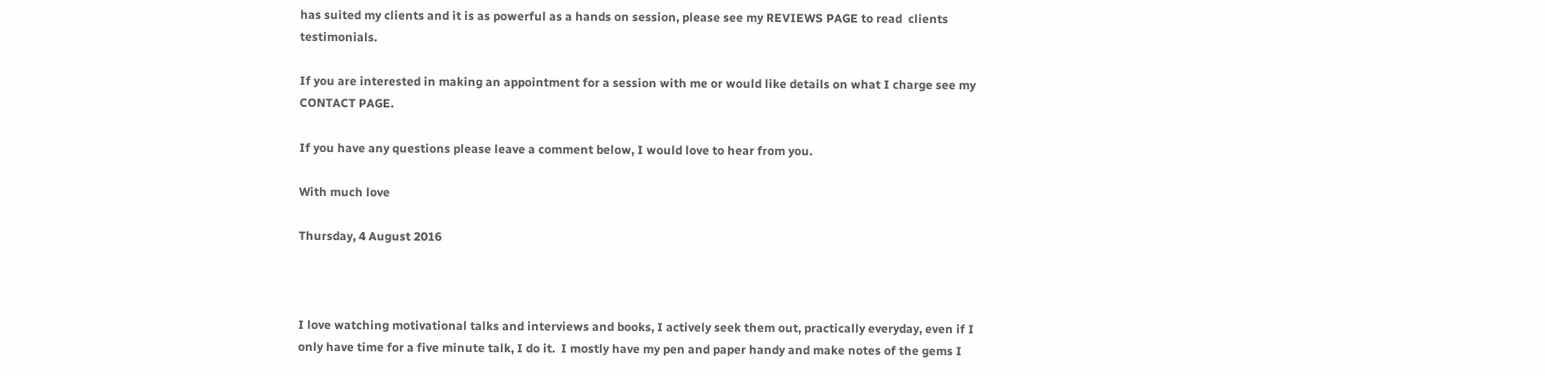has suited my clients and it is as powerful as a hands on session, please see my REVIEWS PAGE to read  clients testimonials.

If you are interested in making an appointment for a session with me or would like details on what I charge see my CONTACT PAGE.

If you have any questions please leave a comment below, I would love to hear from you.

With much love

Thursday, 4 August 2016



I love watching motivational talks and interviews and books, I actively seek them out, practically everyday, even if I only have time for a five minute talk, I do it.  I mostly have my pen and paper handy and make notes of the gems I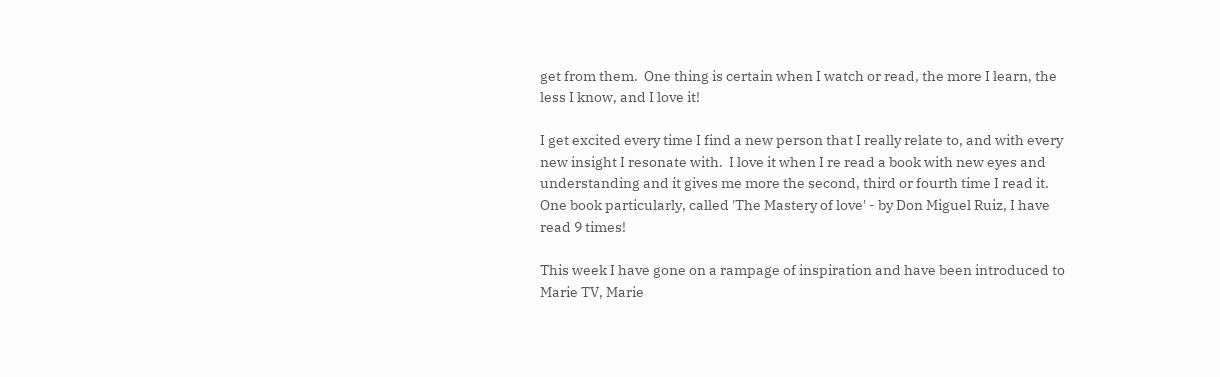get from them.  One thing is certain when I watch or read, the more I learn, the less I know, and I love it!

I get excited every time I find a new person that I really relate to, and with every new insight I resonate with.  I love it when I re read a book with new eyes and understanding and it gives me more the second, third or fourth time I read it.  One book particularly, called 'The Mastery of love' - by Don Miguel Ruiz, I have read 9 times!

This week I have gone on a rampage of inspiration and have been introduced to Marie TV, Marie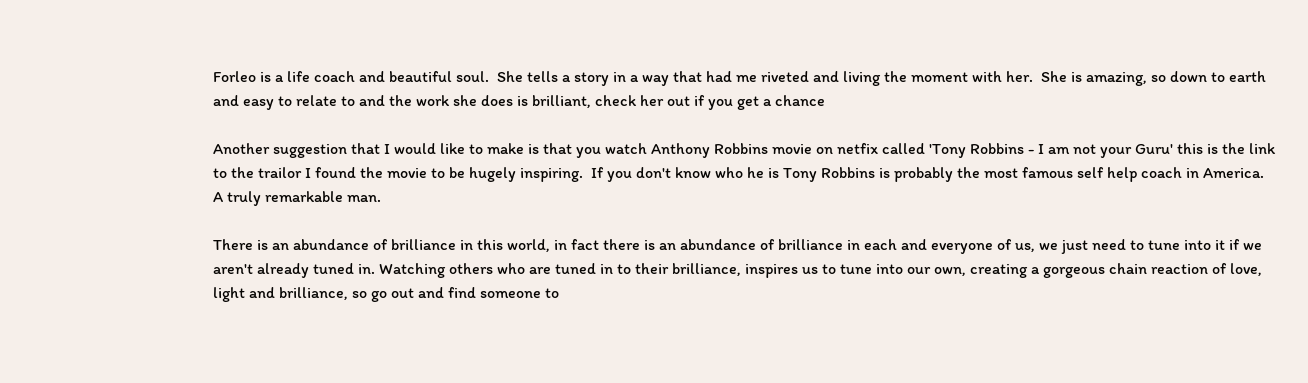Forleo is a life coach and beautiful soul.  She tells a story in a way that had me riveted and living the moment with her.  She is amazing, so down to earth and easy to relate to and the work she does is brilliant, check her out if you get a chance

Another suggestion that I would like to make is that you watch Anthony Robbins movie on netfix called 'Tony Robbins - I am not your Guru' this is the link to the trailor I found the movie to be hugely inspiring.  If you don't know who he is Tony Robbins is probably the most famous self help coach in America. A truly remarkable man.

There is an abundance of brilliance in this world, in fact there is an abundance of brilliance in each and everyone of us, we just need to tune into it if we aren't already tuned in. Watching others who are tuned in to their brilliance, inspires us to tune into our own, creating a gorgeous chain reaction of love, light and brilliance, so go out and find someone to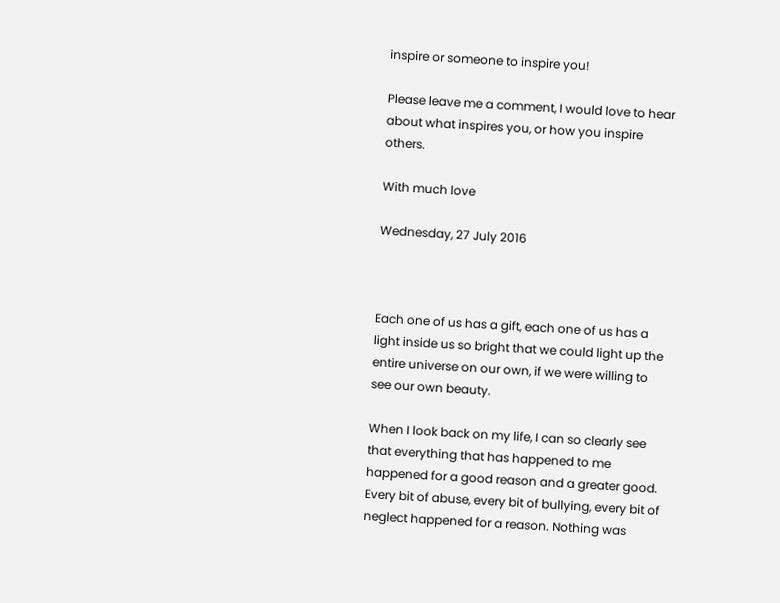inspire or someone to inspire you!

Please leave me a comment, I would love to hear about what inspires you, or how you inspire others.

With much love

Wednesday, 27 July 2016



Each one of us has a gift, each one of us has a light inside us so bright that we could light up the entire universe on our own, if we were willing to see our own beauty.

When I look back on my life, I can so clearly see that everything that has happened to me happened for a good reason and a greater good. Every bit of abuse, every bit of bullying, every bit of neglect happened for a reason. Nothing was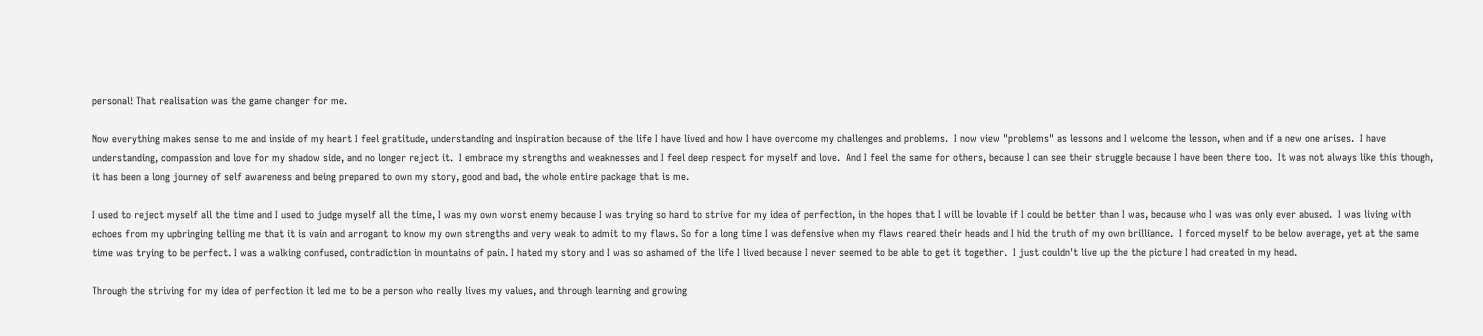personal! That realisation was the game changer for me.

Now everything makes sense to me and inside of my heart I feel gratitude, understanding and inspiration because of the life I have lived and how I have overcome my challenges and problems.  I now view "problems" as lessons and I welcome the lesson, when and if a new one arises.  I have understanding, compassion and love for my shadow side, and no longer reject it.  I embrace my strengths and weaknesses and I feel deep respect for myself and love.  And I feel the same for others, because I can see their struggle because I have been there too.  It was not always like this though, it has been a long journey of self awareness and being prepared to own my story, good and bad, the whole entire package that is me.

I used to reject myself all the time and I used to judge myself all the time, I was my own worst enemy because I was trying so hard to strive for my idea of perfection, in the hopes that I will be lovable if I could be better than I was, because who I was was only ever abused.  I was living with echoes from my upbringing telling me that it is vain and arrogant to know my own strengths and very weak to admit to my flaws. So for a long time I was defensive when my flaws reared their heads and I hid the truth of my own brilliance.  I forced myself to be below average, yet at the same time was trying to be perfect. I was a walking confused, contradiction in mountains of pain. I hated my story and I was so ashamed of the life I lived because I never seemed to be able to get it together.  I just couldn't live up the the picture I had created in my head.

Through the striving for my idea of perfection it led me to be a person who really lives my values, and through learning and growing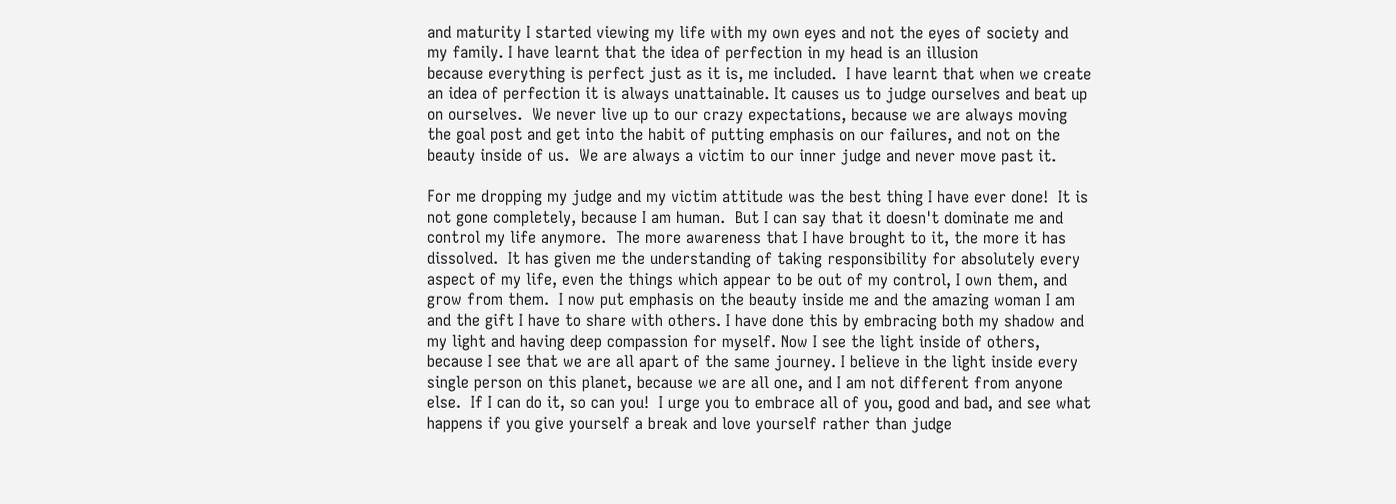and maturity I started viewing my life with my own eyes and not the eyes of society and my family. I have learnt that the idea of perfection in my head is an illusion
because everything is perfect just as it is, me included.  I have learnt that when we create an idea of perfection it is always unattainable. It causes us to judge ourselves and beat up on ourselves.  We never live up to our crazy expectations, because we are always moving the goal post and get into the habit of putting emphasis on our failures, and not on the beauty inside of us.  We are always a victim to our inner judge and never move past it.

For me dropping my judge and my victim attitude was the best thing I have ever done!  It is not gone completely, because I am human.  But I can say that it doesn't dominate me and control my life anymore.  The more awareness that I have brought to it, the more it has dissolved.  It has given me the understanding of taking responsibility for absolutely every aspect of my life, even the things which appear to be out of my control, I own them, and grow from them.  I now put emphasis on the beauty inside me and the amazing woman I am and the gift I have to share with others. I have done this by embracing both my shadow and my light and having deep compassion for myself. Now I see the light inside of others, because I see that we are all apart of the same journey. I believe in the light inside every single person on this planet, because we are all one, and I am not different from anyone else.  If I can do it, so can you!  I urge you to embrace all of you, good and bad, and see what happens if you give yourself a break and love yourself rather than judge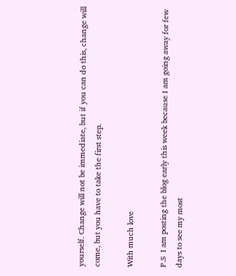yourself. Change will not be immediate, but if you can do this, change will come, but you have to take the first step.

With much love

P.S  I am posting the blog early this week because I am going away for few days to see my most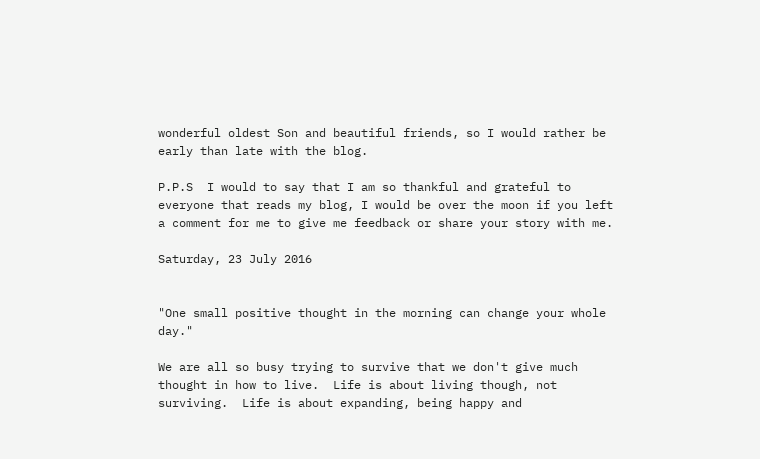wonderful oldest Son and beautiful friends, so I would rather be early than late with the blog.

P.P.S  I would to say that I am so thankful and grateful to everyone that reads my blog, I would be over the moon if you left a comment for me to give me feedback or share your story with me.

Saturday, 23 July 2016


"One small positive thought in the morning can change your whole day."

We are all so busy trying to survive that we don't give much thought in how to live.  Life is about living though, not surviving.  Life is about expanding, being happy and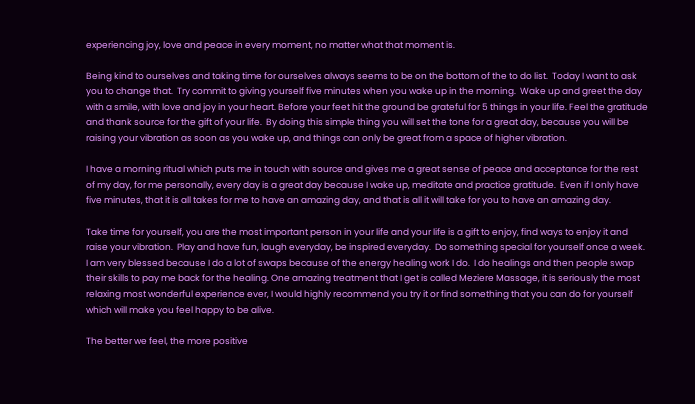experiencing joy, love and peace in every moment, no matter what that moment is.

Being kind to ourselves and taking time for ourselves always seems to be on the bottom of the to do list.  Today I want to ask you to change that.  Try commit to giving yourself five minutes when you wake up in the morning.  Wake up and greet the day with a smile, with love and joy in your heart. Before your feet hit the ground be grateful for 5 things in your life. Feel the gratitude and thank source for the gift of your life.  By doing this simple thing you will set the tone for a great day, because you will be raising your vibration as soon as you wake up, and things can only be great from a space of higher vibration.

I have a morning ritual which puts me in touch with source and gives me a great sense of peace and acceptance for the rest of my day, for me personally, every day is a great day because I wake up, meditate and practice gratitude.  Even if I only have five minutes, that it is all takes for me to have an amazing day, and that is all it will take for you to have an amazing day.

Take time for yourself, you are the most important person in your life and your life is a gift to enjoy, find ways to enjoy it and raise your vibration.  Play and have fun, laugh everyday, be inspired everyday.  Do something special for yourself once a week.  I am very blessed because I do a lot of swaps because of the energy healing work I do.  I do healings and then people swap their skills to pay me back for the healing. One amazing treatment that I get is called Meziere Massage, it is seriously the most relaxing most wonderful experience ever, I would highly recommend you try it or find something that you can do for yourself which will make you feel happy to be alive.

The better we feel, the more positive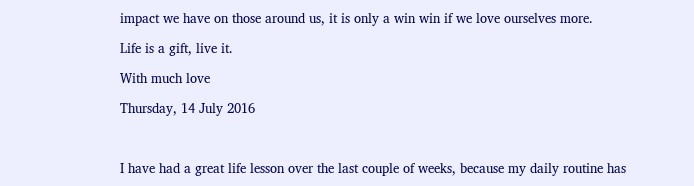impact we have on those around us, it is only a win win if we love ourselves more.

Life is a gift, live it.

With much love

Thursday, 14 July 2016



I have had a great life lesson over the last couple of weeks, because my daily routine has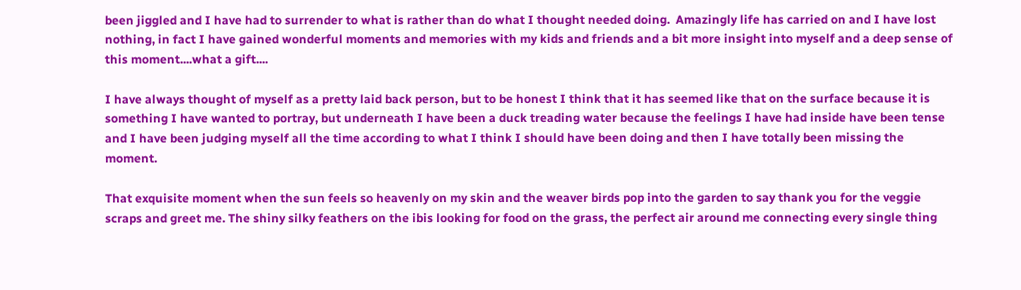been jiggled and I have had to surrender to what is rather than do what I thought needed doing.  Amazingly life has carried on and I have lost nothing, in fact I have gained wonderful moments and memories with my kids and friends and a bit more insight into myself and a deep sense of this moment....what a gift....

I have always thought of myself as a pretty laid back person, but to be honest I think that it has seemed like that on the surface because it is something I have wanted to portray, but underneath I have been a duck treading water because the feelings I have had inside have been tense and I have been judging myself all the time according to what I think I should have been doing and then I have totally been missing the moment.

That exquisite moment when the sun feels so heavenly on my skin and the weaver birds pop into the garden to say thank you for the veggie scraps and greet me. The shiny silky feathers on the ibis looking for food on the grass, the perfect air around me connecting every single thing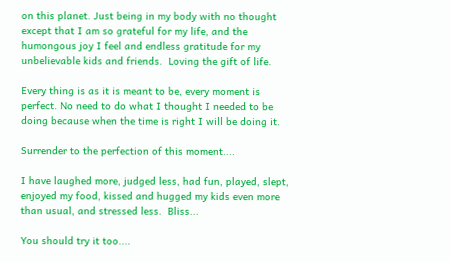on this planet. Just being in my body with no thought except that I am so grateful for my life, and the humongous joy I feel and endless gratitude for my unbelievable kids and friends.  Loving the gift of life.

Every thing is as it is meant to be, every moment is perfect. No need to do what I thought I needed to be doing because when the time is right I will be doing it.

Surrender to the perfection of this moment....

I have laughed more, judged less, had fun, played, slept, enjoyed my food, kissed and hugged my kids even more than usual, and stressed less.  Bliss...

You should try it too....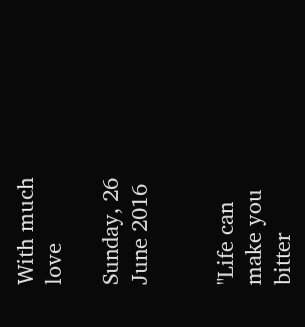With much love

Sunday, 26 June 2016


"Life can make you bitter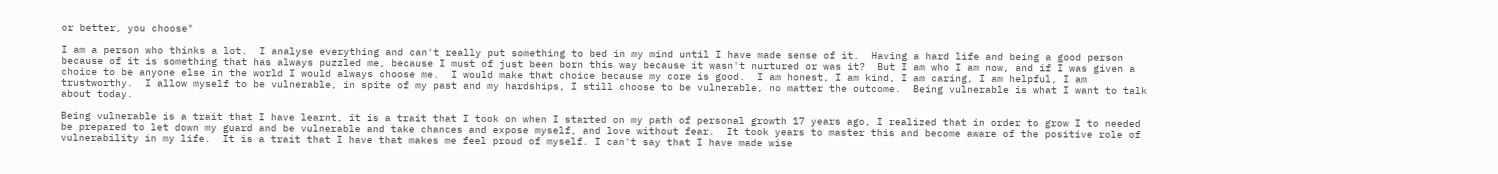or better, you choose"

I am a person who thinks a lot.  I analyse everything and can't really put something to bed in my mind until I have made sense of it.  Having a hard life and being a good person because of it is something that has always puzzled me, because I must of just been born this way because it wasn't nurtured or was it?  But I am who I am now, and if I was given a choice to be anyone else in the world I would always choose me.  I would make that choice because my core is good.  I am honest, I am kind, I am caring, I am helpful, I am trustworthy.  I allow myself to be vulnerable, in spite of my past and my hardships, I still choose to be vulnerable, no matter the outcome.  Being vulnerable is what I want to talk about today.

Being vulnerable is a trait that I have learnt, it is a trait that I took on when I started on my path of personal growth 17 years ago, I realized that in order to grow I to needed be prepared to let down my guard and be vulnerable and take chances and expose myself, and love without fear.  It took years to master this and become aware of the positive role of vulnerability in my life.  It is a trait that I have that makes me feel proud of myself. I can't say that I have made wise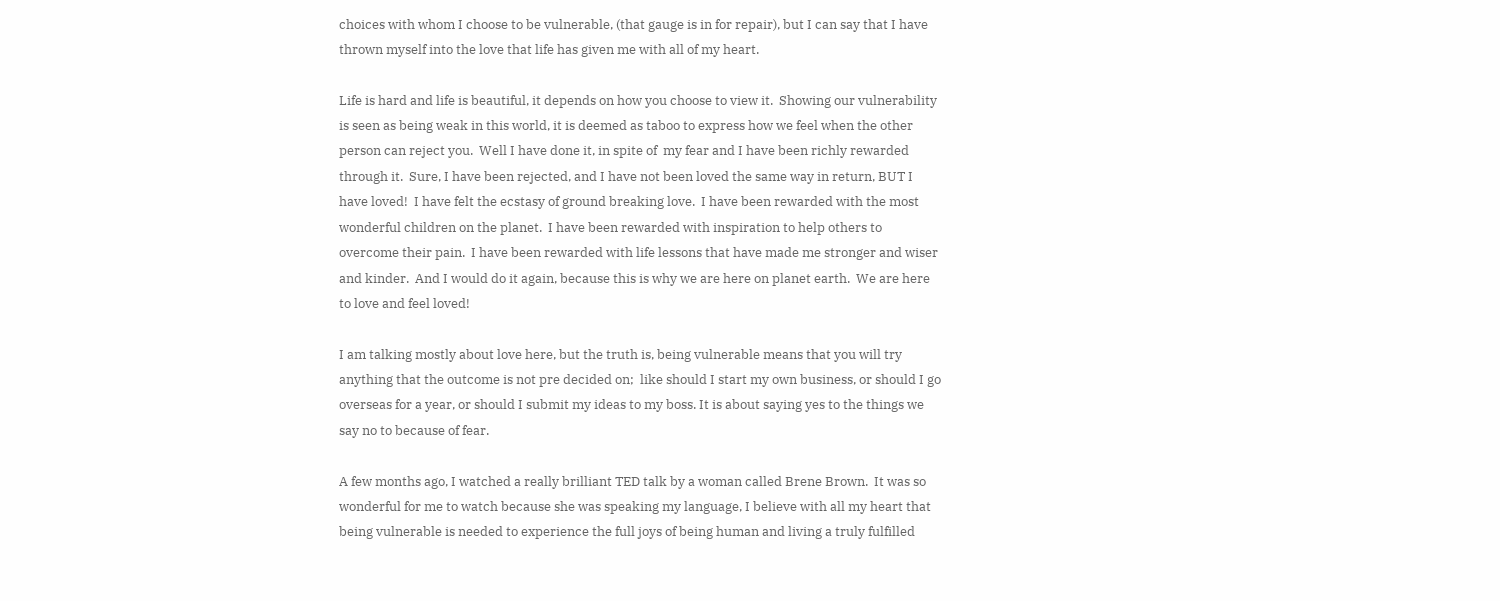choices with whom I choose to be vulnerable, (that gauge is in for repair), but I can say that I have thrown myself into the love that life has given me with all of my heart.

Life is hard and life is beautiful, it depends on how you choose to view it.  Showing our vulnerability is seen as being weak in this world, it is deemed as taboo to express how we feel when the other person can reject you.  Well I have done it, in spite of  my fear and I have been richly rewarded through it.  Sure, I have been rejected, and I have not been loved the same way in return, BUT I have loved!  I have felt the ecstasy of ground breaking love.  I have been rewarded with the most wonderful children on the planet.  I have been rewarded with inspiration to help others to overcome their pain.  I have been rewarded with life lessons that have made me stronger and wiser and kinder.  And I would do it again, because this is why we are here on planet earth.  We are here to love and feel loved!

I am talking mostly about love here, but the truth is, being vulnerable means that you will try anything that the outcome is not pre decided on;  like should I start my own business, or should I go overseas for a year, or should I submit my ideas to my boss. It is about saying yes to the things we say no to because of fear.

A few months ago, I watched a really brilliant TED talk by a woman called Brene Brown.  It was so wonderful for me to watch because she was speaking my language, I believe with all my heart that being vulnerable is needed to experience the full joys of being human and living a truly fulfilled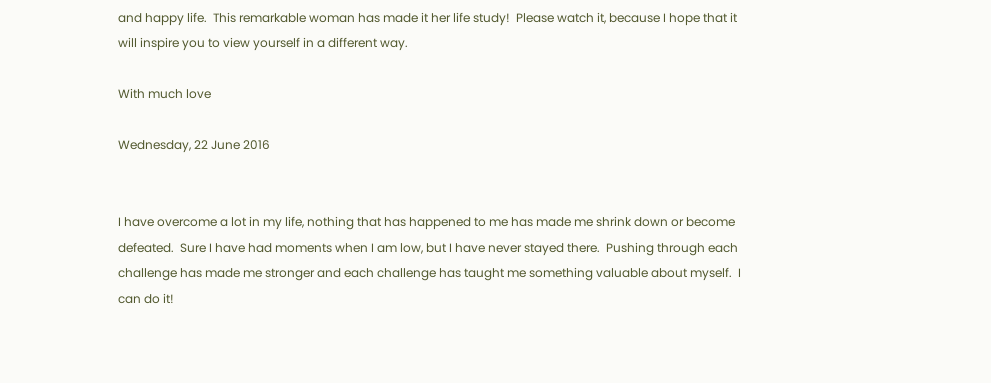and happy life.  This remarkable woman has made it her life study!  Please watch it, because I hope that it will inspire you to view yourself in a different way.

With much love

Wednesday, 22 June 2016


I have overcome a lot in my life, nothing that has happened to me has made me shrink down or become defeated.  Sure I have had moments when I am low, but I have never stayed there.  Pushing through each challenge has made me stronger and each challenge has taught me something valuable about myself.  I can do it!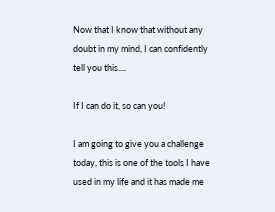Now that I know that without any doubt in my mind, I can confidently tell you this....

If I can do it, so can you!

I am going to give you a challenge today, this is one of the tools I have used in my life and it has made me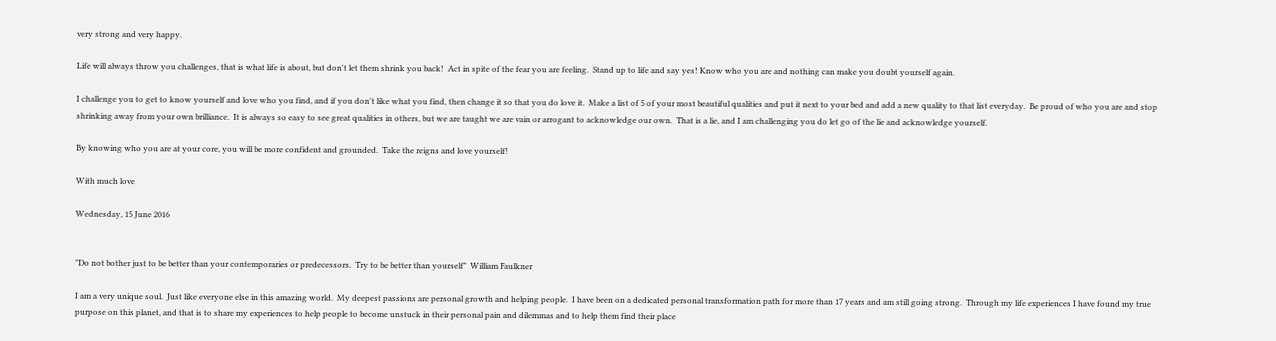very strong and very happy.

Life will always throw you challenges, that is what life is about, but don't let them shrink you back!  Act in spite of the fear you are feeling.  Stand up to life and say yes! Know who you are and nothing can make you doubt yourself again.

I challenge you to get to know yourself and love who you find, and if you don't like what you find, then change it so that you do love it.  Make a list of 5 of your most beautiful qualities and put it next to your bed and add a new quality to that list everyday.  Be proud of who you are and stop shrinking away from your own brilliance.  It is always so easy to see great qualities in others, but we are taught we are vain or arrogant to acknowledge our own.  That is a lie, and I am challenging you do let go of the lie and acknowledge yourself.

By knowing who you are at your core, you will be more confident and grounded.  Take the reigns and love yourself!

With much love

Wednesday, 15 June 2016


"Do not bother just to be better than your contemporaries or predecessors.  Try to be better than yourself"  William Faulkner

I am a very unique soul.  Just like everyone else in this amazing world.  My deepest passions are personal growth and helping people.  I have been on a dedicated personal transformation path for more than 17 years and am still going strong.  Through my life experiences I have found my true purpose on this planet, and that is to share my experiences to help people to become unstuck in their personal pain and dilemmas and to help them find their place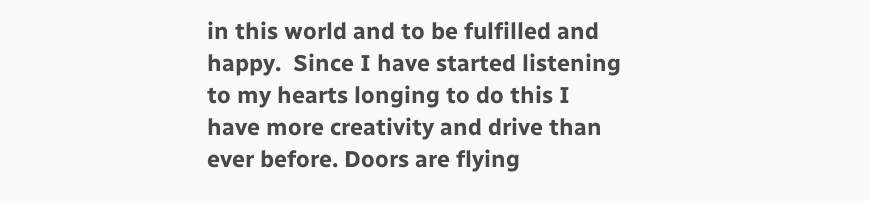in this world and to be fulfilled and happy.  Since I have started listening to my hearts longing to do this I have more creativity and drive than ever before. Doors are flying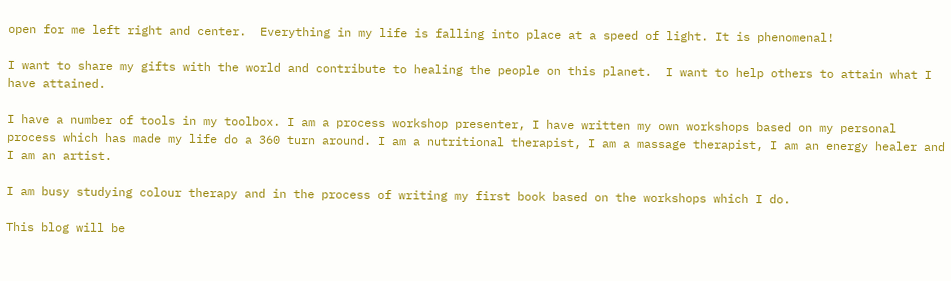open for me left right and center.  Everything in my life is falling into place at a speed of light. It is phenomenal!

I want to share my gifts with the world and contribute to healing the people on this planet.  I want to help others to attain what I have attained.

I have a number of tools in my toolbox. I am a process workshop presenter, I have written my own workshops based on my personal process which has made my life do a 360 turn around. I am a nutritional therapist, I am a massage therapist, I am an energy healer and I am an artist.

I am busy studying colour therapy and in the process of writing my first book based on the workshops which I do.

This blog will be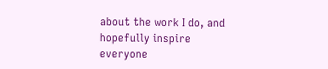about the work I do, and hopefully inspire everyone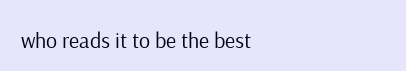who reads it to be the best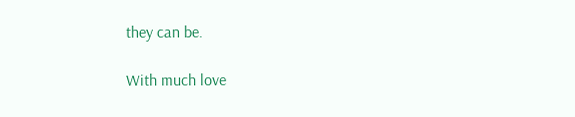they can be.

With much love